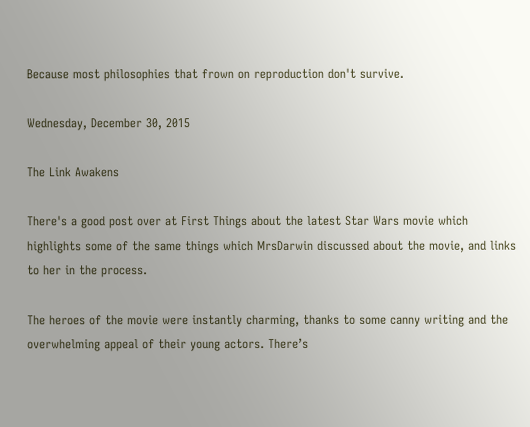Because most philosophies that frown on reproduction don't survive.

Wednesday, December 30, 2015

The Link Awakens

There's a good post over at First Things about the latest Star Wars movie which highlights some of the same things which MrsDarwin discussed about the movie, and links to her in the process.

The heroes of the movie were instantly charming, thanks to some canny writing and the overwhelming appeal of their young actors. There’s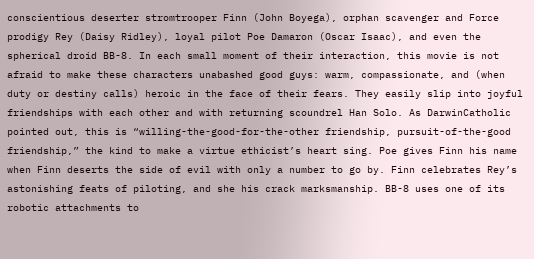conscientious deserter stromtrooper Finn (John Boyega), orphan scavenger and Force prodigy Rey (Daisy Ridley), loyal pilot Poe Damaron (Oscar Isaac), and even the spherical droid BB-8. In each small moment of their interaction, this movie is not afraid to make these characters unabashed good guys: warm, compassionate, and (when duty or destiny calls) heroic in the face of their fears. They easily slip into joyful friendships with each other and with returning scoundrel Han Solo. As DarwinCatholic pointed out, this is “willing-the-good-for-the-other friendship, pursuit-of-the-good friendship,” the kind to make a virtue ethicist’s heart sing. Poe gives Finn his name when Finn deserts the side of evil with only a number to go by. Finn celebrates Rey’s astonishing feats of piloting, and she his crack marksmanship. BB-8 uses one of its robotic attachments to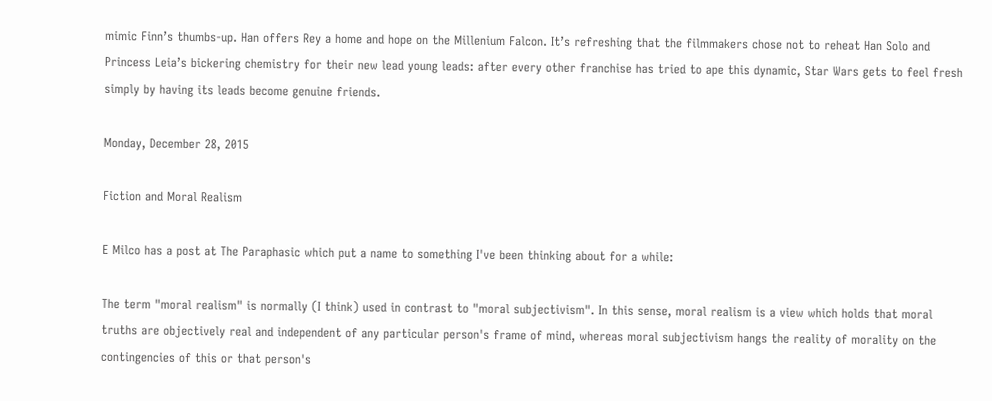mimic Finn’s thumbs-up. Han offers Rey a home and hope on the Millenium Falcon. It’s refreshing that the filmmakers chose not to reheat Han Solo and Princess Leia’s bickering chemistry for their new lead young leads: after every other franchise has tried to ape this dynamic, Star Wars gets to feel fresh simply by having its leads become genuine friends.

Monday, December 28, 2015

Fiction and Moral Realism

E Milco has a post at The Paraphasic which put a name to something I've been thinking about for a while:

The term "moral realism" is normally (I think) used in contrast to "moral subjectivism". In this sense, moral realism is a view which holds that moral truths are objectively real and independent of any particular person's frame of mind, whereas moral subjectivism hangs the reality of morality on the contingencies of this or that person's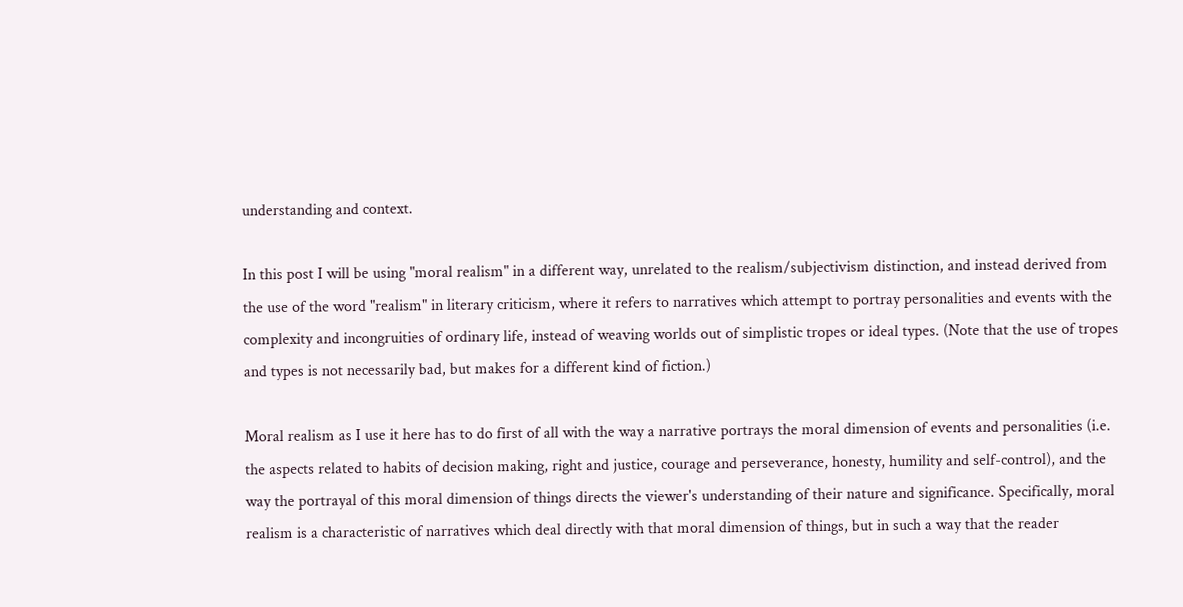understanding and context.

In this post I will be using "moral realism" in a different way, unrelated to the realism/subjectivism distinction, and instead derived from the use of the word "realism" in literary criticism, where it refers to narratives which attempt to portray personalities and events with the complexity and incongruities of ordinary life, instead of weaving worlds out of simplistic tropes or ideal types. (Note that the use of tropes and types is not necessarily bad, but makes for a different kind of fiction.)

Moral realism as I use it here has to do first of all with the way a narrative portrays the moral dimension of events and personalities (i.e. the aspects related to habits of decision making, right and justice, courage and perseverance, honesty, humility and self-control), and the way the portrayal of this moral dimension of things directs the viewer's understanding of their nature and significance. Specifically, moral realism is a characteristic of narratives which deal directly with that moral dimension of things, but in such a way that the reader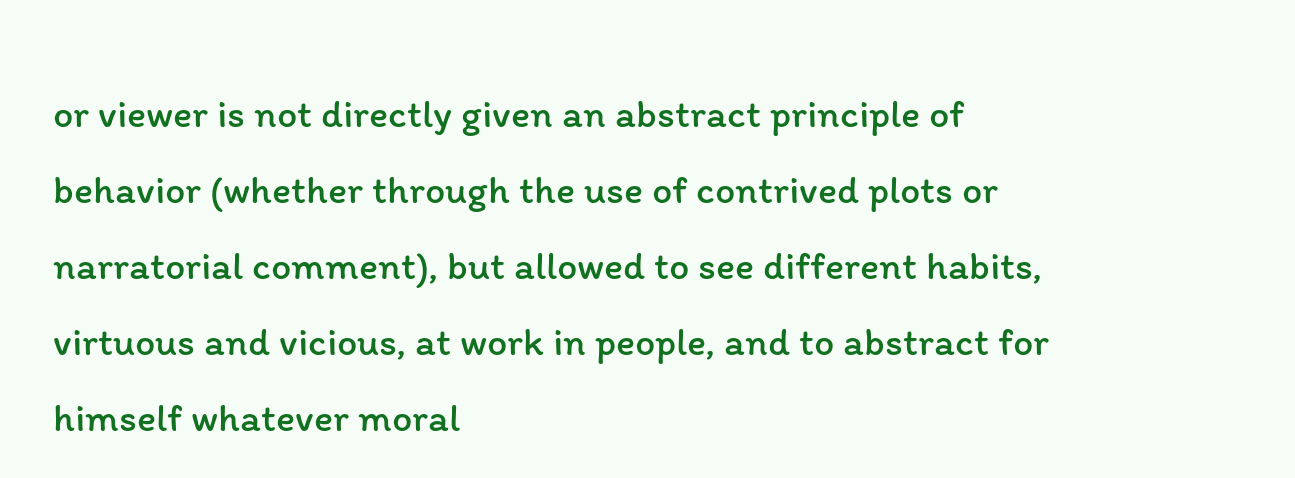or viewer is not directly given an abstract principle of behavior (whether through the use of contrived plots or narratorial comment), but allowed to see different habits, virtuous and vicious, at work in people, and to abstract for himself whatever moral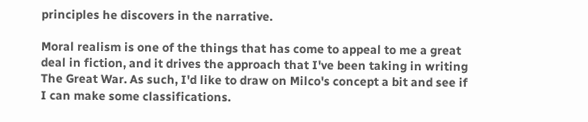principles he discovers in the narrative.

Moral realism is one of the things that has come to appeal to me a great deal in fiction, and it drives the approach that I've been taking in writing The Great War. As such, I'd like to draw on Milco's concept a bit and see if I can make some classifications.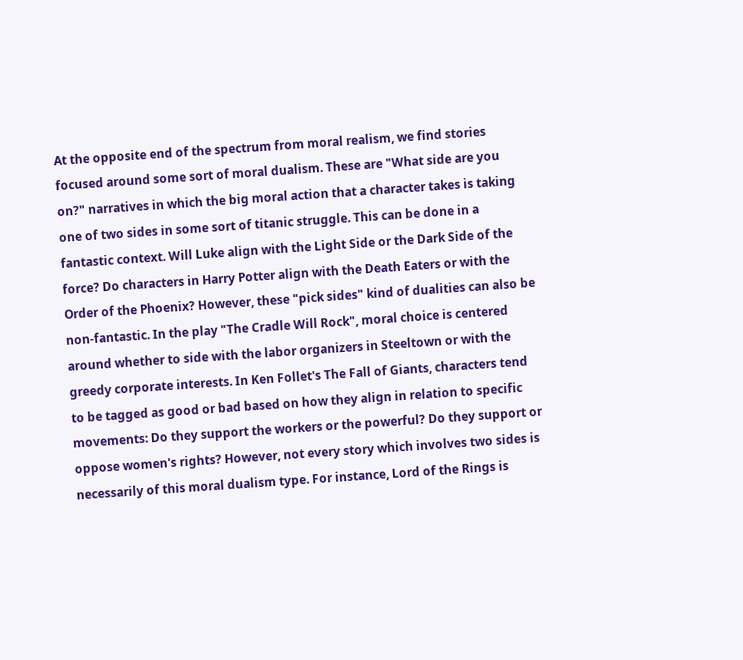At the opposite end of the spectrum from moral realism, we find stories focused around some sort of moral dualism. These are "What side are you on?" narratives in which the big moral action that a character takes is taking one of two sides in some sort of titanic struggle. This can be done in a fantastic context. Will Luke align with the Light Side or the Dark Side of the force? Do characters in Harry Potter align with the Death Eaters or with the Order of the Phoenix? However, these "pick sides" kind of dualities can also be non-fantastic. In the play "The Cradle Will Rock", moral choice is centered around whether to side with the labor organizers in Steeltown or with the greedy corporate interests. In Ken Follet's The Fall of Giants, characters tend to be tagged as good or bad based on how they align in relation to specific movements: Do they support the workers or the powerful? Do they support or oppose women's rights? However, not every story which involves two sides is necessarily of this moral dualism type. For instance, Lord of the Rings is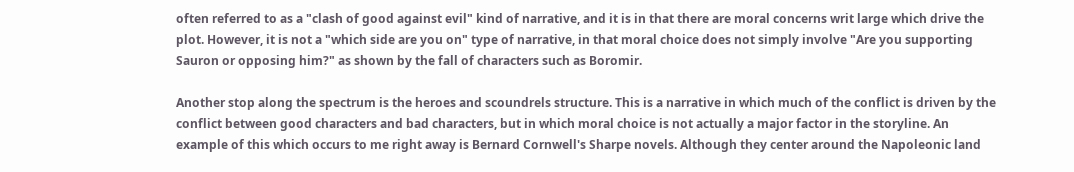often referred to as a "clash of good against evil" kind of narrative, and it is in that there are moral concerns writ large which drive the plot. However, it is not a "which side are you on" type of narrative, in that moral choice does not simply involve "Are you supporting Sauron or opposing him?" as shown by the fall of characters such as Boromir.

Another stop along the spectrum is the heroes and scoundrels structure. This is a narrative in which much of the conflict is driven by the conflict between good characters and bad characters, but in which moral choice is not actually a major factor in the storyline. An example of this which occurs to me right away is Bernard Cornwell's Sharpe novels. Although they center around the Napoleonic land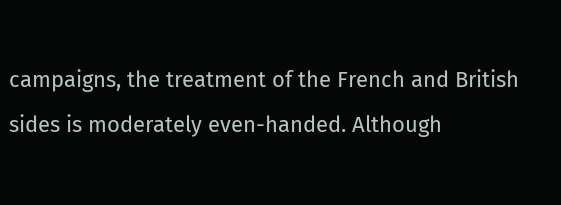campaigns, the treatment of the French and British sides is moderately even-handed. Although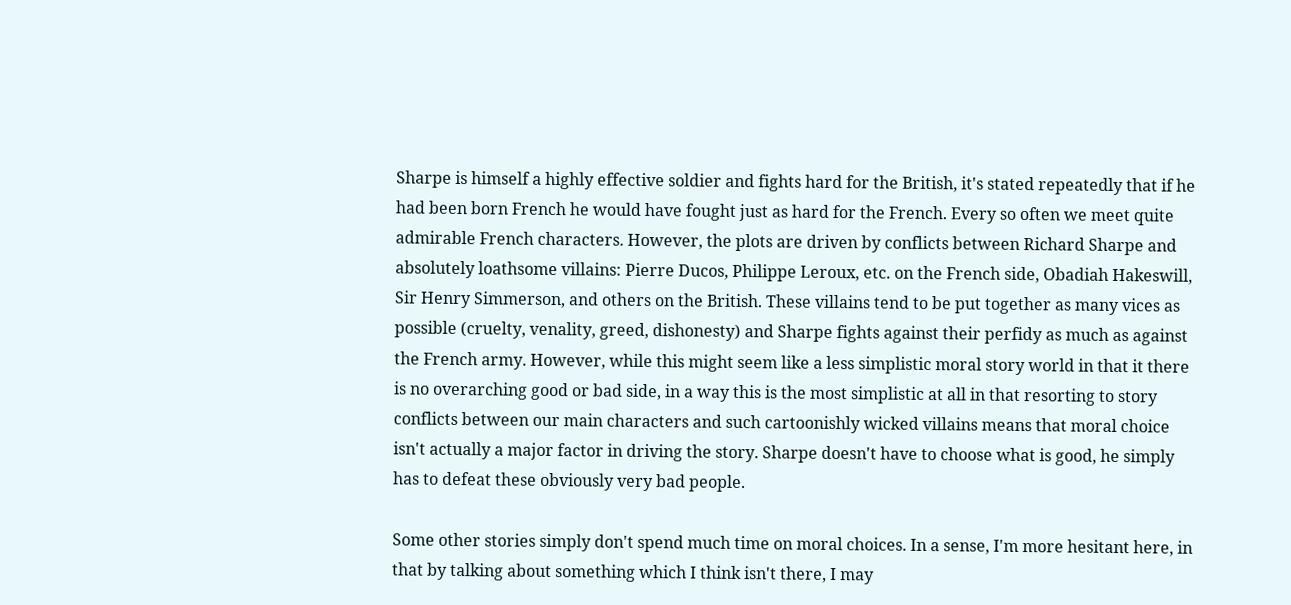Sharpe is himself a highly effective soldier and fights hard for the British, it's stated repeatedly that if he had been born French he would have fought just as hard for the French. Every so often we meet quite admirable French characters. However, the plots are driven by conflicts between Richard Sharpe and absolutely loathsome villains: Pierre Ducos, Philippe Leroux, etc. on the French side, Obadiah Hakeswill, Sir Henry Simmerson, and others on the British. These villains tend to be put together as many vices as possible (cruelty, venality, greed, dishonesty) and Sharpe fights against their perfidy as much as against the French army. However, while this might seem like a less simplistic moral story world in that it there is no overarching good or bad side, in a way this is the most simplistic at all in that resorting to story conflicts between our main characters and such cartoonishly wicked villains means that moral choice isn't actually a major factor in driving the story. Sharpe doesn't have to choose what is good, he simply has to defeat these obviously very bad people.

Some other stories simply don't spend much time on moral choices. In a sense, I'm more hesitant here, in that by talking about something which I think isn't there, I may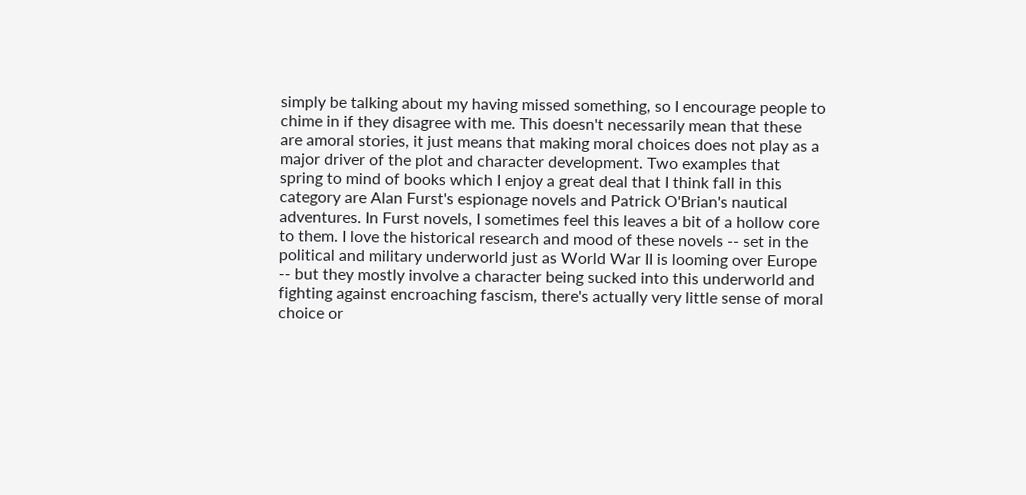simply be talking about my having missed something, so I encourage people to chime in if they disagree with me. This doesn't necessarily mean that these are amoral stories, it just means that making moral choices does not play as a major driver of the plot and character development. Two examples that spring to mind of books which I enjoy a great deal that I think fall in this category are Alan Furst's espionage novels and Patrick O'Brian's nautical adventures. In Furst novels, I sometimes feel this leaves a bit of a hollow core to them. I love the historical research and mood of these novels -- set in the political and military underworld just as World War II is looming over Europe -- but they mostly involve a character being sucked into this underworld and fighting against encroaching fascism, there's actually very little sense of moral choice or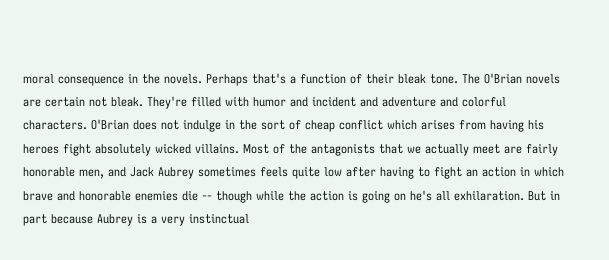moral consequence in the novels. Perhaps that's a function of their bleak tone. The O'Brian novels are certain not bleak. They're filled with humor and incident and adventure and colorful characters. O'Brian does not indulge in the sort of cheap conflict which arises from having his heroes fight absolutely wicked villains. Most of the antagonists that we actually meet are fairly honorable men, and Jack Aubrey sometimes feels quite low after having to fight an action in which brave and honorable enemies die -- though while the action is going on he's all exhilaration. But in part because Aubrey is a very instinctual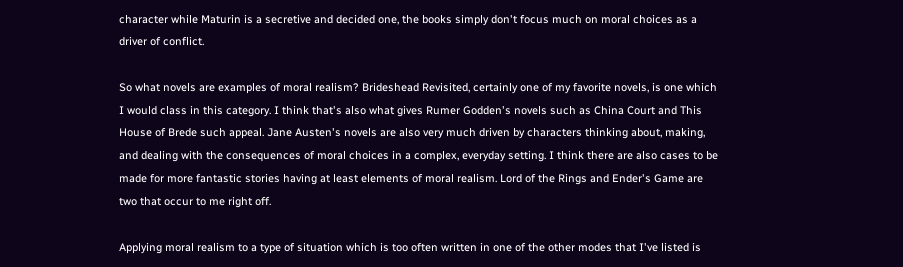character while Maturin is a secretive and decided one, the books simply don't focus much on moral choices as a driver of conflict.

So what novels are examples of moral realism? Brideshead Revisited, certainly one of my favorite novels, is one which I would class in this category. I think that's also what gives Rumer Godden's novels such as China Court and This House of Brede such appeal. Jane Austen's novels are also very much driven by characters thinking about, making, and dealing with the consequences of moral choices in a complex, everyday setting. I think there are also cases to be made for more fantastic stories having at least elements of moral realism. Lord of the Rings and Ender's Game are two that occur to me right off.

Applying moral realism to a type of situation which is too often written in one of the other modes that I've listed is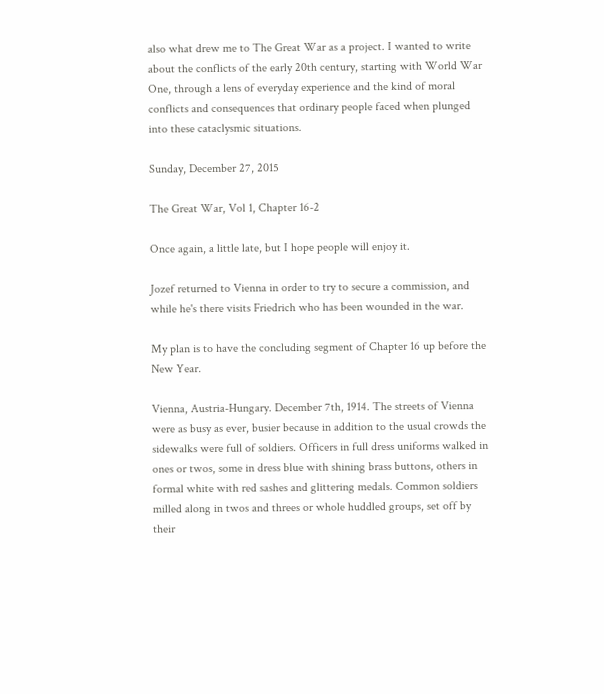also what drew me to The Great War as a project. I wanted to write about the conflicts of the early 20th century, starting with World War One, through a lens of everyday experience and the kind of moral conflicts and consequences that ordinary people faced when plunged into these cataclysmic situations.

Sunday, December 27, 2015

The Great War, Vol 1, Chapter 16-2

Once again, a little late, but I hope people will enjoy it.

Jozef returned to Vienna in order to try to secure a commission, and while he's there visits Friedrich who has been wounded in the war.

My plan is to have the concluding segment of Chapter 16 up before the New Year.

Vienna, Austria-Hungary. December 7th, 1914. The streets of Vienna were as busy as ever, busier because in addition to the usual crowds the sidewalks were full of soldiers. Officers in full dress uniforms walked in ones or twos, some in dress blue with shining brass buttons, others in formal white with red sashes and glittering medals. Common soldiers milled along in twos and threes or whole huddled groups, set off by their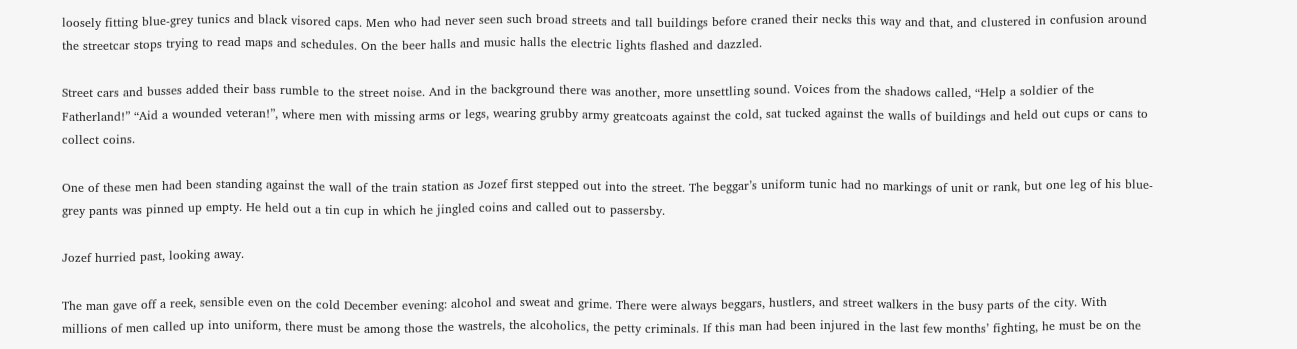loosely fitting blue-grey tunics and black visored caps. Men who had never seen such broad streets and tall buildings before craned their necks this way and that, and clustered in confusion around the streetcar stops trying to read maps and schedules. On the beer halls and music halls the electric lights flashed and dazzled.

Street cars and busses added their bass rumble to the street noise. And in the background there was another, more unsettling sound. Voices from the shadows called, “Help a soldier of the Fatherland!” “Aid a wounded veteran!”, where men with missing arms or legs, wearing grubby army greatcoats against the cold, sat tucked against the walls of buildings and held out cups or cans to collect coins.

One of these men had been standing against the wall of the train station as Jozef first stepped out into the street. The beggar’s uniform tunic had no markings of unit or rank, but one leg of his blue-grey pants was pinned up empty. He held out a tin cup in which he jingled coins and called out to passersby.

Jozef hurried past, looking away.

The man gave off a reek, sensible even on the cold December evening: alcohol and sweat and grime. There were always beggars, hustlers, and street walkers in the busy parts of the city. With millions of men called up into uniform, there must be among those the wastrels, the alcoholics, the petty criminals. If this man had been injured in the last few months’ fighting, he must be on the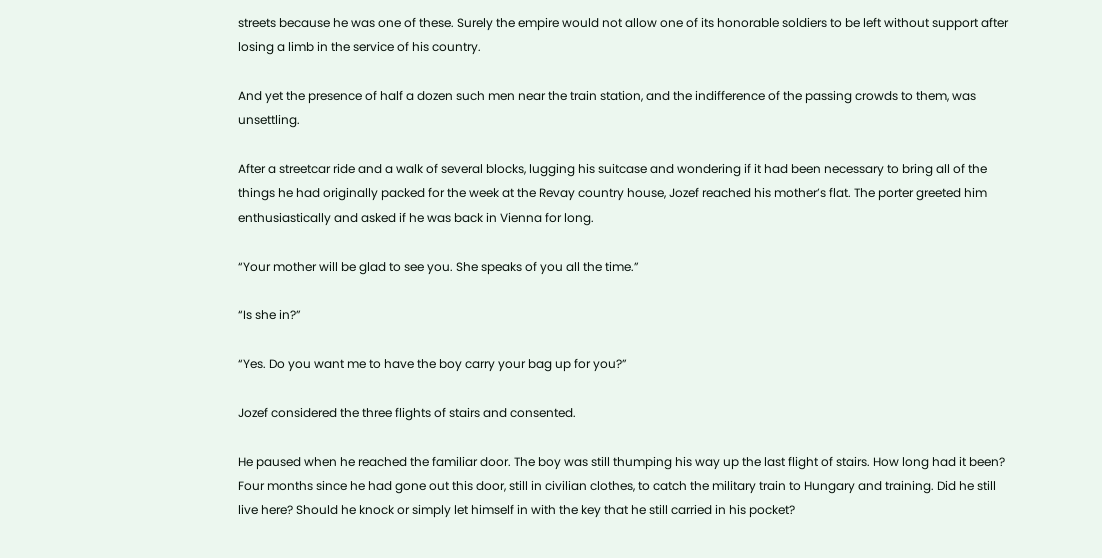streets because he was one of these. Surely the empire would not allow one of its honorable soldiers to be left without support after losing a limb in the service of his country.

And yet the presence of half a dozen such men near the train station, and the indifference of the passing crowds to them, was unsettling.

After a streetcar ride and a walk of several blocks, lugging his suitcase and wondering if it had been necessary to bring all of the things he had originally packed for the week at the Revay country house, Jozef reached his mother’s flat. The porter greeted him enthusiastically and asked if he was back in Vienna for long.

“Your mother will be glad to see you. She speaks of you all the time.”

“Is she in?”

“Yes. Do you want me to have the boy carry your bag up for you?”

Jozef considered the three flights of stairs and consented.

He paused when he reached the familiar door. The boy was still thumping his way up the last flight of stairs. How long had it been? Four months since he had gone out this door, still in civilian clothes, to catch the military train to Hungary and training. Did he still live here? Should he knock or simply let himself in with the key that he still carried in his pocket?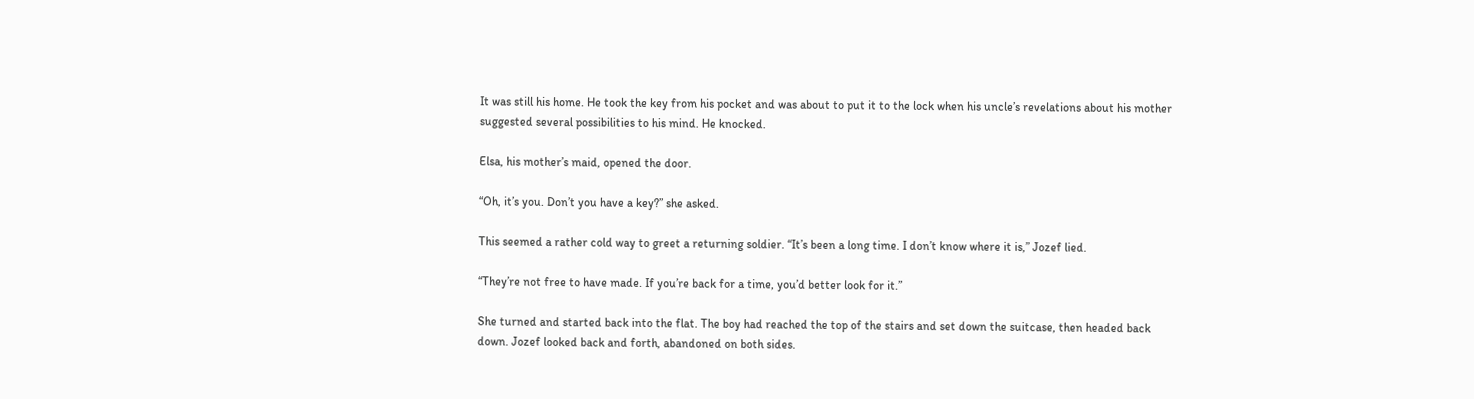It was still his home. He took the key from his pocket and was about to put it to the lock when his uncle’s revelations about his mother suggested several possibilities to his mind. He knocked.

Elsa, his mother’s maid, opened the door.

“Oh, it’s you. Don’t you have a key?” she asked.

This seemed a rather cold way to greet a returning soldier. “It’s been a long time. I don’t know where it is,” Jozef lied.

“They’re not free to have made. If you’re back for a time, you’d better look for it.”

She turned and started back into the flat. The boy had reached the top of the stairs and set down the suitcase, then headed back down. Jozef looked back and forth, abandoned on both sides.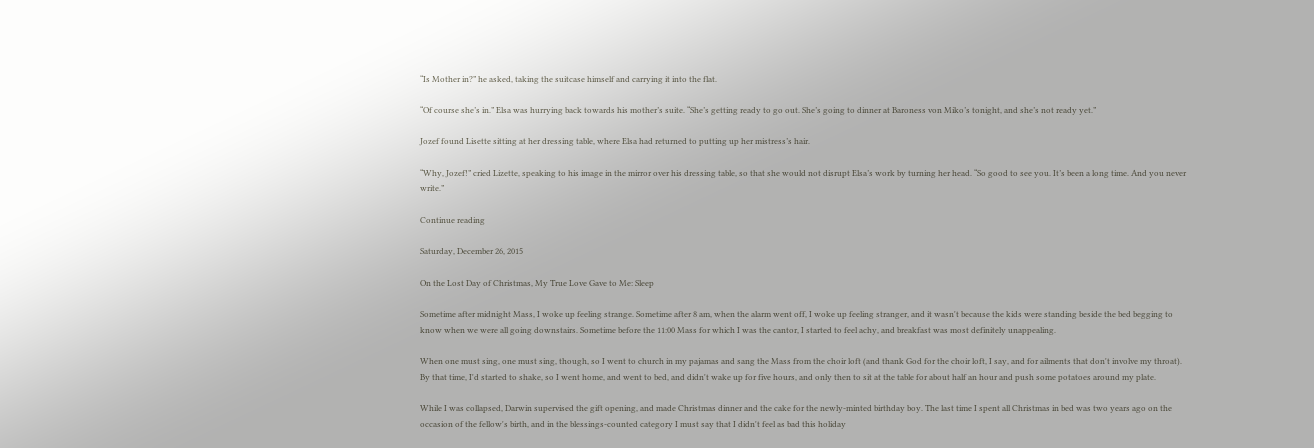“Is Mother in?” he asked, taking the suitcase himself and carrying it into the flat.

“Of course she’s in.” Elsa was hurrying back towards his mother’s suite. “She’s getting ready to go out. She’s going to dinner at Baroness von Miko’s tonight, and she’s not ready yet.”

Jozef found Lisette sitting at her dressing table, where Elsa had returned to putting up her mistress’s hair.

“Why, Jozef!” cried Lizette, speaking to his image in the mirror over his dressing table, so that she would not disrupt Elsa’s work by turning her head. “So good to see you. It’s been a long time. And you never write.”

Continue reading

Saturday, December 26, 2015

On the Lost Day of Christmas, My True Love Gave to Me: Sleep

Sometime after midnight Mass, I woke up feeling strange. Sometime after 8 am, when the alarm went off, I woke up feeling stranger, and it wasn't because the kids were standing beside the bed begging to know when we were all going downstairs. Sometime before the 11:00 Mass for which I was the cantor, I started to feel achy, and breakfast was most definitely unappealing.

When one must sing, one must sing, though, so I went to church in my pajamas and sang the Mass from the choir loft (and thank God for the choir loft, I say, and for ailments that don't involve my throat). By that time, I'd started to shake, so I went home, and went to bed, and didn't wake up for five hours, and only then to sit at the table for about half an hour and push some potatoes around my plate.

While I was collapsed, Darwin supervised the gift opening, and made Christmas dinner and the cake for the newly-minted birthday boy. The last time I spent all Christmas in bed was two years ago on the occasion of the fellow's birth, and in the blessings-counted category I must say that I didn't feel as bad this holiday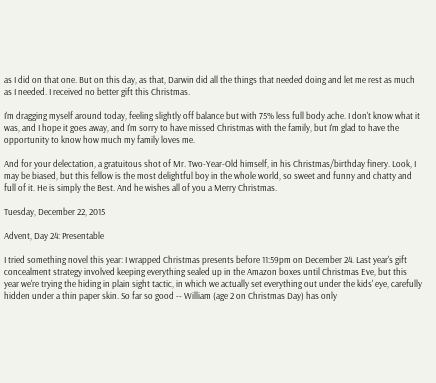as I did on that one. But on this day, as that, Darwin did all the things that needed doing and let me rest as much as I needed. I received no better gift this Christmas.

I'm dragging myself around today, feeling slightly off balance but with 75% less full body ache. I don't know what it was, and I hope it goes away, and I'm sorry to have missed Christmas with the family, but I'm glad to have the opportunity to know how much my family loves me.

And for your delectation, a gratuitous shot of Mr. Two-Year-Old himself, in his Christmas/birthday finery. Look, I may be biased, but this fellow is the most delightful boy in the whole world, so sweet and funny and chatty and full of it. He is simply the Best. And he wishes all of you a Merry Christmas.

Tuesday, December 22, 2015

Advent, Day 24: Presentable

I tried something novel this year: I wrapped Christmas presents before 11:59pm on December 24. Last year's gift concealment strategy involved keeping everything sealed up in the Amazon boxes until Christmas Eve, but this year we're trying the hiding in plain sight tactic, in which we actually set everything out under the kids' eye, carefully hidden under a thin paper skin. So far so good -- William (age 2 on Christmas Day) has only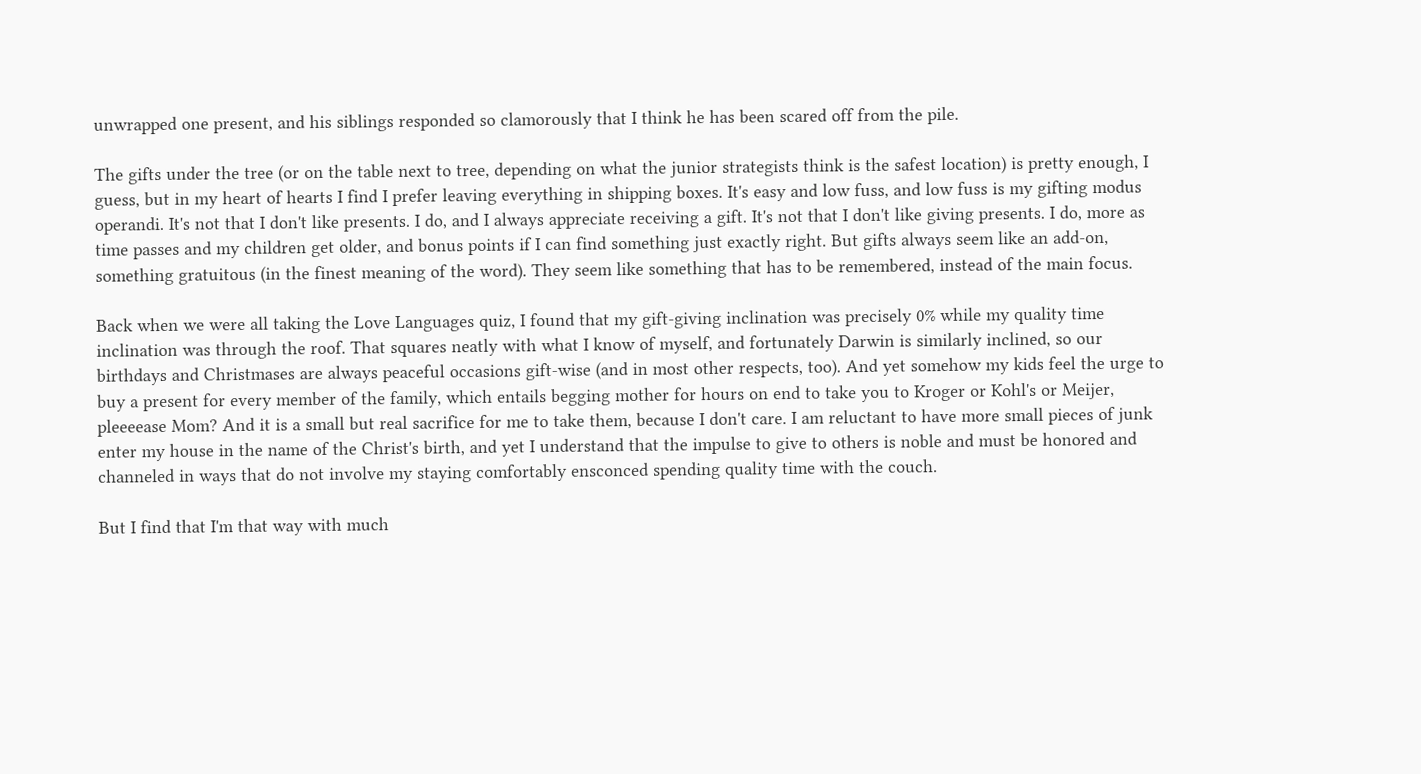unwrapped one present, and his siblings responded so clamorously that I think he has been scared off from the pile.

The gifts under the tree (or on the table next to tree, depending on what the junior strategists think is the safest location) is pretty enough, I guess, but in my heart of hearts I find I prefer leaving everything in shipping boxes. It's easy and low fuss, and low fuss is my gifting modus operandi. It's not that I don't like presents. I do, and I always appreciate receiving a gift. It's not that I don't like giving presents. I do, more as time passes and my children get older, and bonus points if I can find something just exactly right. But gifts always seem like an add-on, something gratuitous (in the finest meaning of the word). They seem like something that has to be remembered, instead of the main focus.

Back when we were all taking the Love Languages quiz, I found that my gift-giving inclination was precisely 0% while my quality time inclination was through the roof. That squares neatly with what I know of myself, and fortunately Darwin is similarly inclined, so our birthdays and Christmases are always peaceful occasions gift-wise (and in most other respects, too). And yet somehow my kids feel the urge to buy a present for every member of the family, which entails begging mother for hours on end to take you to Kroger or Kohl's or Meijer, pleeeease Mom? And it is a small but real sacrifice for me to take them, because I don't care. I am reluctant to have more small pieces of junk enter my house in the name of the Christ's birth, and yet I understand that the impulse to give to others is noble and must be honored and channeled in ways that do not involve my staying comfortably ensconced spending quality time with the couch.

But I find that I'm that way with much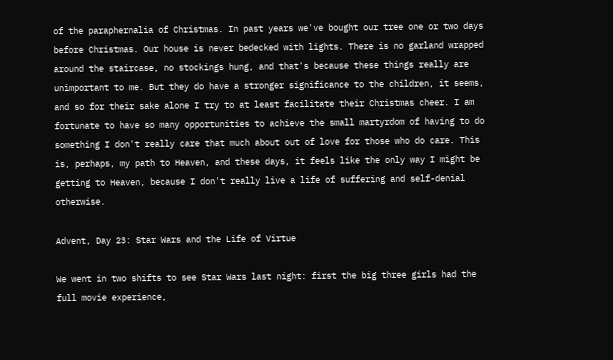of the paraphernalia of Christmas. In past years we've bought our tree one or two days before Christmas. Our house is never bedecked with lights. There is no garland wrapped around the staircase, no stockings hung, and that's because these things really are unimportant to me. But they do have a stronger significance to the children, it seems, and so for their sake alone I try to at least facilitate their Christmas cheer. I am fortunate to have so many opportunities to achieve the small martyrdom of having to do something I don't really care that much about out of love for those who do care. This is, perhaps, my path to Heaven, and these days, it feels like the only way I might be getting to Heaven, because I don't really live a life of suffering and self-denial otherwise.

Advent, Day 23: Star Wars and the Life of Virtue

We went in two shifts to see Star Wars last night: first the big three girls had the full movie experience,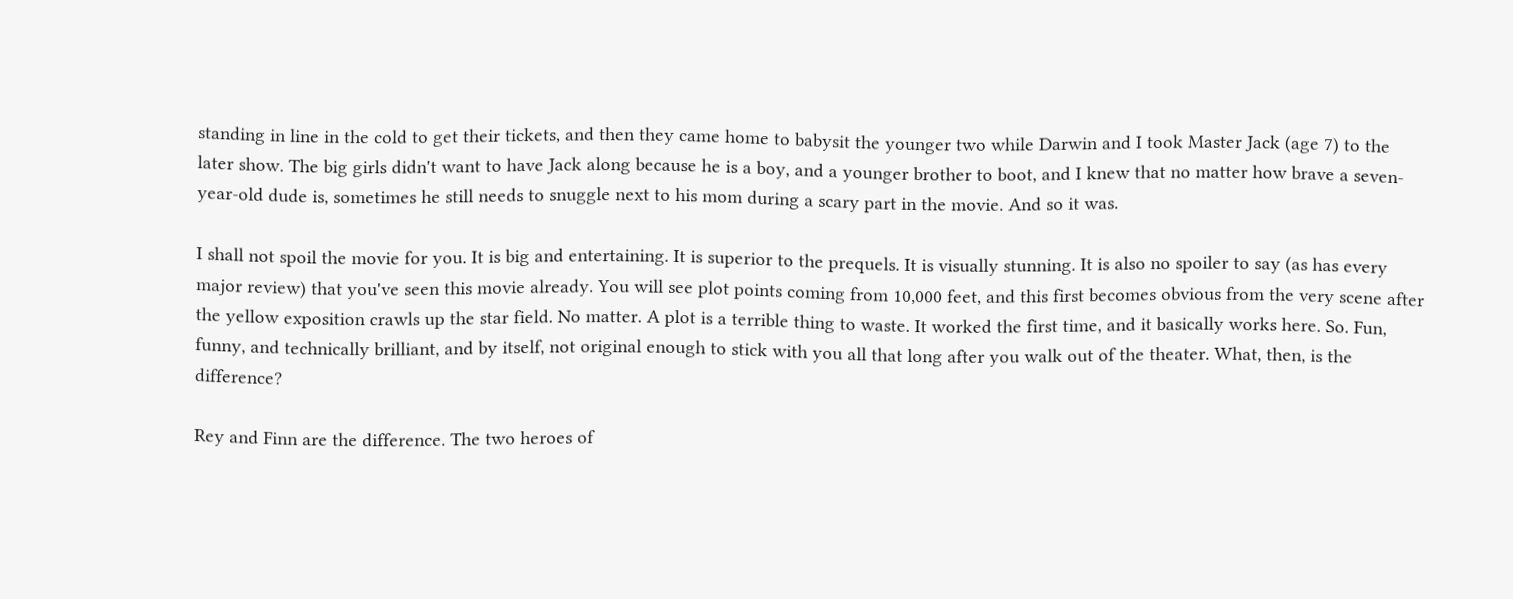standing in line in the cold to get their tickets, and then they came home to babysit the younger two while Darwin and I took Master Jack (age 7) to the later show. The big girls didn't want to have Jack along because he is a boy, and a younger brother to boot, and I knew that no matter how brave a seven-year-old dude is, sometimes he still needs to snuggle next to his mom during a scary part in the movie. And so it was.

I shall not spoil the movie for you. It is big and entertaining. It is superior to the prequels. It is visually stunning. It is also no spoiler to say (as has every major review) that you've seen this movie already. You will see plot points coming from 10,000 feet, and this first becomes obvious from the very scene after the yellow exposition crawls up the star field. No matter. A plot is a terrible thing to waste. It worked the first time, and it basically works here. So. Fun, funny, and technically brilliant, and by itself, not original enough to stick with you all that long after you walk out of the theater. What, then, is the difference?

Rey and Finn are the difference. The two heroes of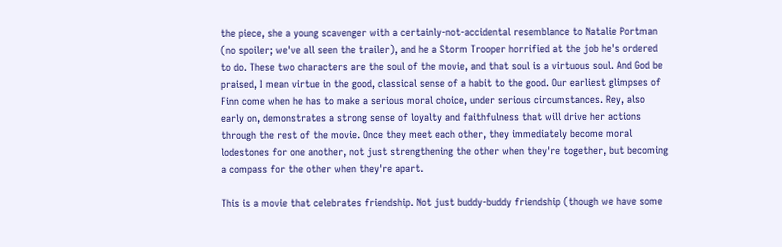the piece, she a young scavenger with a certainly-not-accidental resemblance to Natalie Portman (no spoiler; we've all seen the trailer), and he a Storm Trooper horrified at the job he's ordered to do. These two characters are the soul of the movie, and that soul is a virtuous soul. And God be praised, I mean virtue in the good, classical sense of a habit to the good. Our earliest glimpses of Finn come when he has to make a serious moral choice, under serious circumstances. Rey, also early on, demonstrates a strong sense of loyalty and faithfulness that will drive her actions through the rest of the movie. Once they meet each other, they immediately become moral lodestones for one another, not just strengthening the other when they're together, but becoming a compass for the other when they're apart.

This is a movie that celebrates friendship. Not just buddy-buddy friendship (though we have some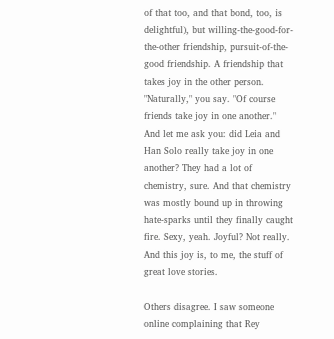of that too, and that bond, too, is delightful), but willing-the-good-for-the-other friendship, pursuit-of-the-good friendship. A friendship that takes joy in the other person. "Naturally," you say. "Of course friends take joy in one another." And let me ask you: did Leia and Han Solo really take joy in one another? They had a lot of chemistry, sure. And that chemistry was mostly bound up in throwing hate-sparks until they finally caught fire. Sexy, yeah. Joyful? Not really. And this joy is, to me, the stuff of great love stories.

Others disagree. I saw someone online complaining that Rey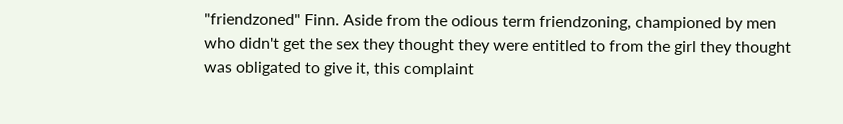"friendzoned" Finn. Aside from the odious term friendzoning, championed by men who didn't get the sex they thought they were entitled to from the girl they thought was obligated to give it, this complaint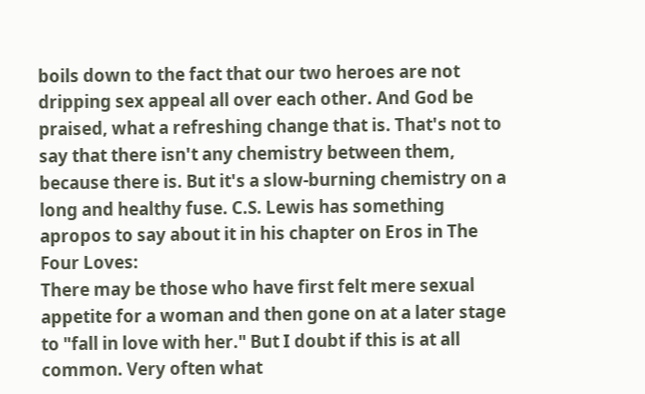boils down to the fact that our two heroes are not dripping sex appeal all over each other. And God be praised, what a refreshing change that is. That's not to say that there isn't any chemistry between them, because there is. But it's a slow-burning chemistry on a long and healthy fuse. C.S. Lewis has something apropos to say about it in his chapter on Eros in The Four Loves:
There may be those who have first felt mere sexual appetite for a woman and then gone on at a later stage to "fall in love with her." But I doubt if this is at all common. Very often what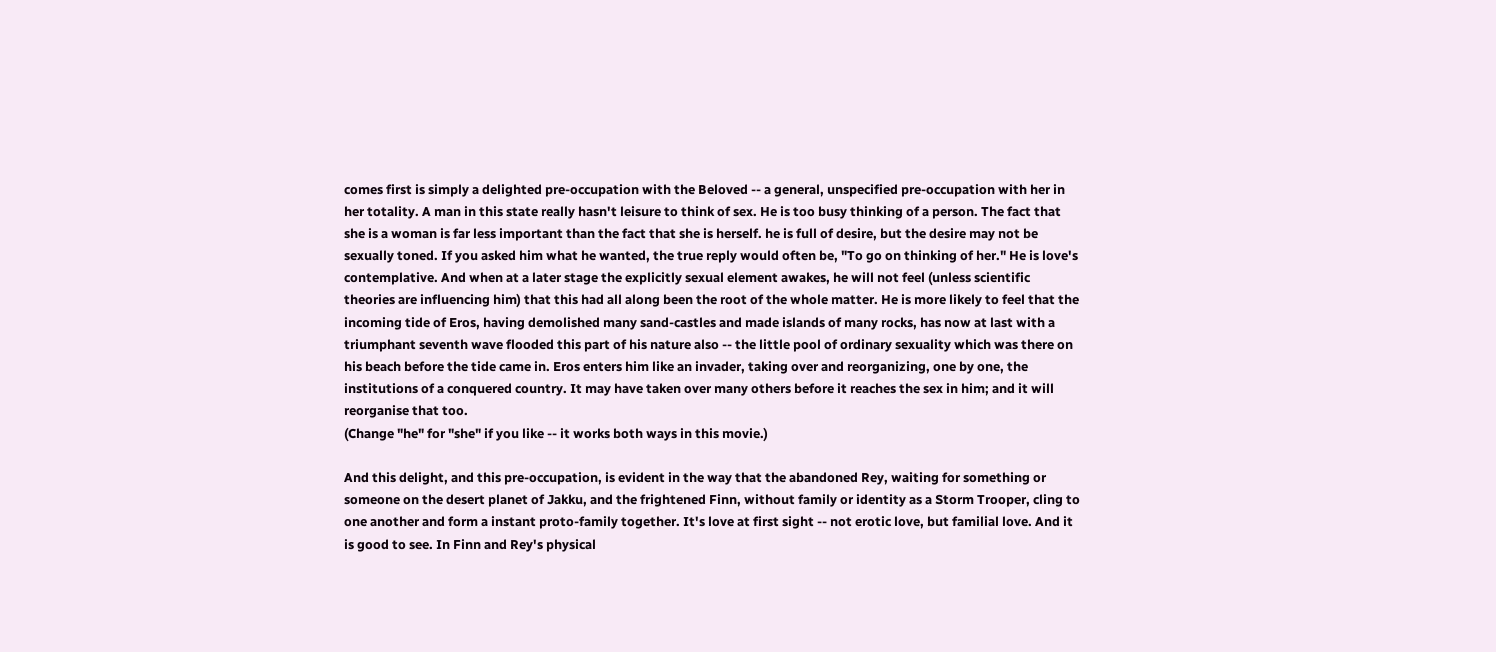comes first is simply a delighted pre-occupation with the Beloved -- a general, unspecified pre-occupation with her in her totality. A man in this state really hasn't leisure to think of sex. He is too busy thinking of a person. The fact that she is a woman is far less important than the fact that she is herself. he is full of desire, but the desire may not be sexually toned. If you asked him what he wanted, the true reply would often be, "To go on thinking of her." He is love's contemplative. And when at a later stage the explicitly sexual element awakes, he will not feel (unless scientific theories are influencing him) that this had all along been the root of the whole matter. He is more likely to feel that the incoming tide of Eros, having demolished many sand-castles and made islands of many rocks, has now at last with a triumphant seventh wave flooded this part of his nature also -- the little pool of ordinary sexuality which was there on his beach before the tide came in. Eros enters him like an invader, taking over and reorganizing, one by one, the institutions of a conquered country. It may have taken over many others before it reaches the sex in him; and it will reorganise that too.
(Change "he" for "she" if you like -- it works both ways in this movie.)

And this delight, and this pre-occupation, is evident in the way that the abandoned Rey, waiting for something or someone on the desert planet of Jakku, and the frightened Finn, without family or identity as a Storm Trooper, cling to one another and form a instant proto-family together. It's love at first sight -- not erotic love, but familial love. And it is good to see. In Finn and Rey's physical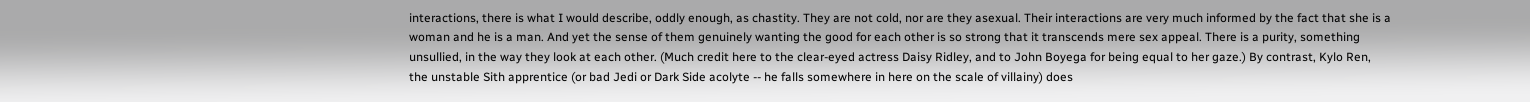interactions, there is what I would describe, oddly enough, as chastity. They are not cold, nor are they asexual. Their interactions are very much informed by the fact that she is a woman and he is a man. And yet the sense of them genuinely wanting the good for each other is so strong that it transcends mere sex appeal. There is a purity, something unsullied, in the way they look at each other. (Much credit here to the clear-eyed actress Daisy Ridley, and to John Boyega for being equal to her gaze.) By contrast, Kylo Ren, the unstable Sith apprentice (or bad Jedi or Dark Side acolyte -- he falls somewhere in here on the scale of villainy) does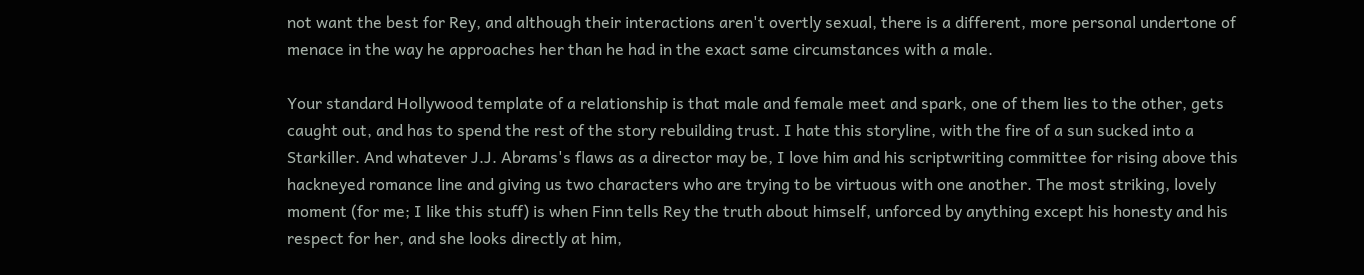not want the best for Rey, and although their interactions aren't overtly sexual, there is a different, more personal undertone of menace in the way he approaches her than he had in the exact same circumstances with a male.

Your standard Hollywood template of a relationship is that male and female meet and spark, one of them lies to the other, gets caught out, and has to spend the rest of the story rebuilding trust. I hate this storyline, with the fire of a sun sucked into a Starkiller. And whatever J.J. Abrams's flaws as a director may be, I love him and his scriptwriting committee for rising above this hackneyed romance line and giving us two characters who are trying to be virtuous with one another. The most striking, lovely moment (for me; I like this stuff) is when Finn tells Rey the truth about himself, unforced by anything except his honesty and his respect for her, and she looks directly at him,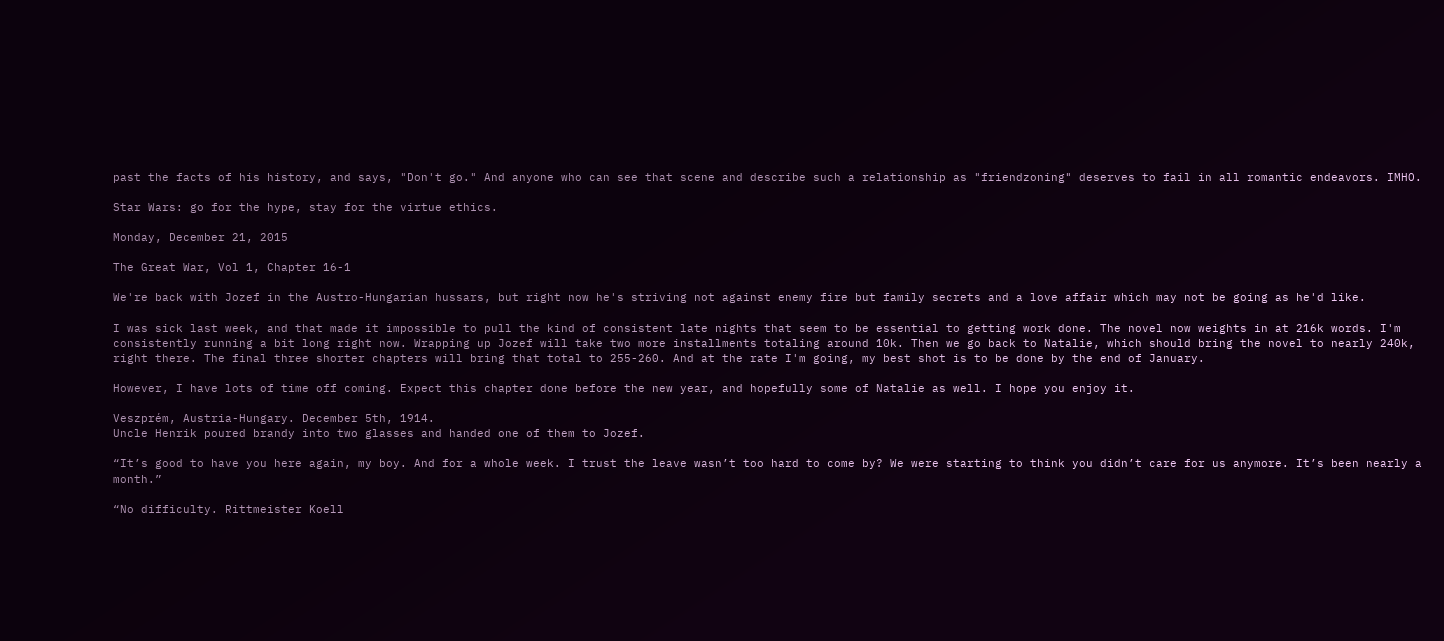past the facts of his history, and says, "Don't go." And anyone who can see that scene and describe such a relationship as "friendzoning" deserves to fail in all romantic endeavors. IMHO.

Star Wars: go for the hype, stay for the virtue ethics.

Monday, December 21, 2015

The Great War, Vol 1, Chapter 16-1

We're back with Jozef in the Austro-Hungarian hussars, but right now he's striving not against enemy fire but family secrets and a love affair which may not be going as he'd like.

I was sick last week, and that made it impossible to pull the kind of consistent late nights that seem to be essential to getting work done. The novel now weights in at 216k words. I'm consistently running a bit long right now. Wrapping up Jozef will take two more installments totaling around 10k. Then we go back to Natalie, which should bring the novel to nearly 240k, right there. The final three shorter chapters will bring that total to 255-260. And at the rate I'm going, my best shot is to be done by the end of January.

However, I have lots of time off coming. Expect this chapter done before the new year, and hopefully some of Natalie as well. I hope you enjoy it.

Veszprém, Austria-Hungary. December 5th, 1914.
Uncle Henrik poured brandy into two glasses and handed one of them to Jozef.

“It’s good to have you here again, my boy. And for a whole week. I trust the leave wasn’t too hard to come by? We were starting to think you didn’t care for us anymore. It’s been nearly a month.”

“No difficulty. Rittmeister Koell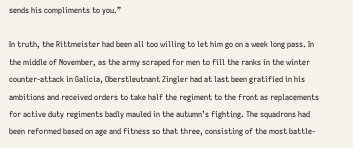sends his compliments to you.”

In truth, the Rittmeister had been all too willing to let him go on a week long pass. In the middle of November, as the army scraped for men to fill the ranks in the winter counter-attack in Galicia, Oberstleutnant Zingler had at last been gratified in his ambitions and received orders to take half the regiment to the front as replacements for active duty regiments badly mauled in the autumn’s fighting. The squadrons had been reformed based on age and fitness so that three, consisting of the most battle-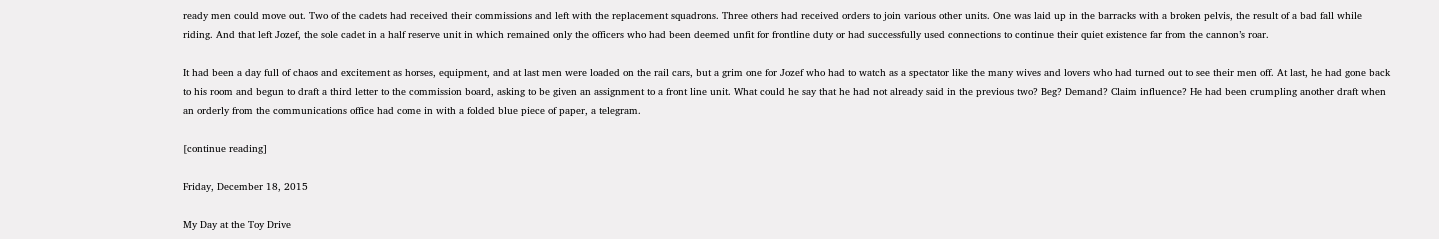ready men could move out. Two of the cadets had received their commissions and left with the replacement squadrons. Three others had received orders to join various other units. One was laid up in the barracks with a broken pelvis, the result of a bad fall while riding. And that left Jozef, the sole cadet in a half reserve unit in which remained only the officers who had been deemed unfit for frontline duty or had successfully used connections to continue their quiet existence far from the cannon’s roar.

It had been a day full of chaos and excitement as horses, equipment, and at last men were loaded on the rail cars, but a grim one for Jozef who had to watch as a spectator like the many wives and lovers who had turned out to see their men off. At last, he had gone back to his room and begun to draft a third letter to the commission board, asking to be given an assignment to a front line unit. What could he say that he had not already said in the previous two? Beg? Demand? Claim influence? He had been crumpling another draft when an orderly from the communications office had come in with a folded blue piece of paper, a telegram.

[continue reading]

Friday, December 18, 2015

My Day at the Toy Drive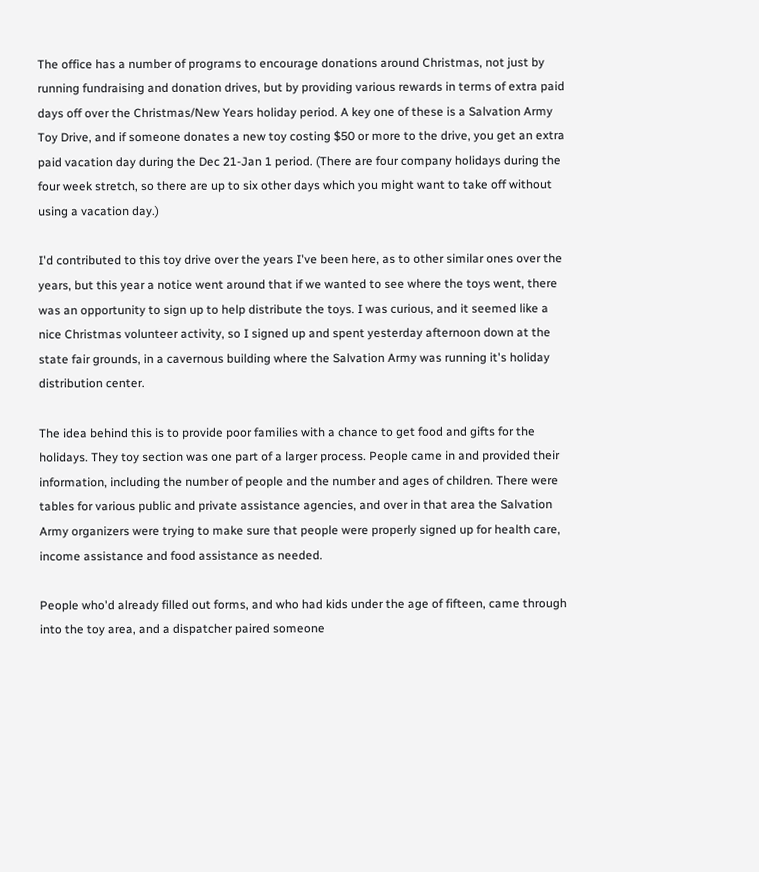The office has a number of programs to encourage donations around Christmas, not just by running fundraising and donation drives, but by providing various rewards in terms of extra paid days off over the Christmas/New Years holiday period. A key one of these is a Salvation Army Toy Drive, and if someone donates a new toy costing $50 or more to the drive, you get an extra paid vacation day during the Dec 21-Jan 1 period. (There are four company holidays during the four week stretch, so there are up to six other days which you might want to take off without using a vacation day.)

I'd contributed to this toy drive over the years I've been here, as to other similar ones over the years, but this year a notice went around that if we wanted to see where the toys went, there was an opportunity to sign up to help distribute the toys. I was curious, and it seemed like a nice Christmas volunteer activity, so I signed up and spent yesterday afternoon down at the state fair grounds, in a cavernous building where the Salvation Army was running it's holiday distribution center.

The idea behind this is to provide poor families with a chance to get food and gifts for the holidays. They toy section was one part of a larger process. People came in and provided their information, including the number of people and the number and ages of children. There were tables for various public and private assistance agencies, and over in that area the Salvation Army organizers were trying to make sure that people were properly signed up for health care, income assistance and food assistance as needed.

People who'd already filled out forms, and who had kids under the age of fifteen, came through into the toy area, and a dispatcher paired someone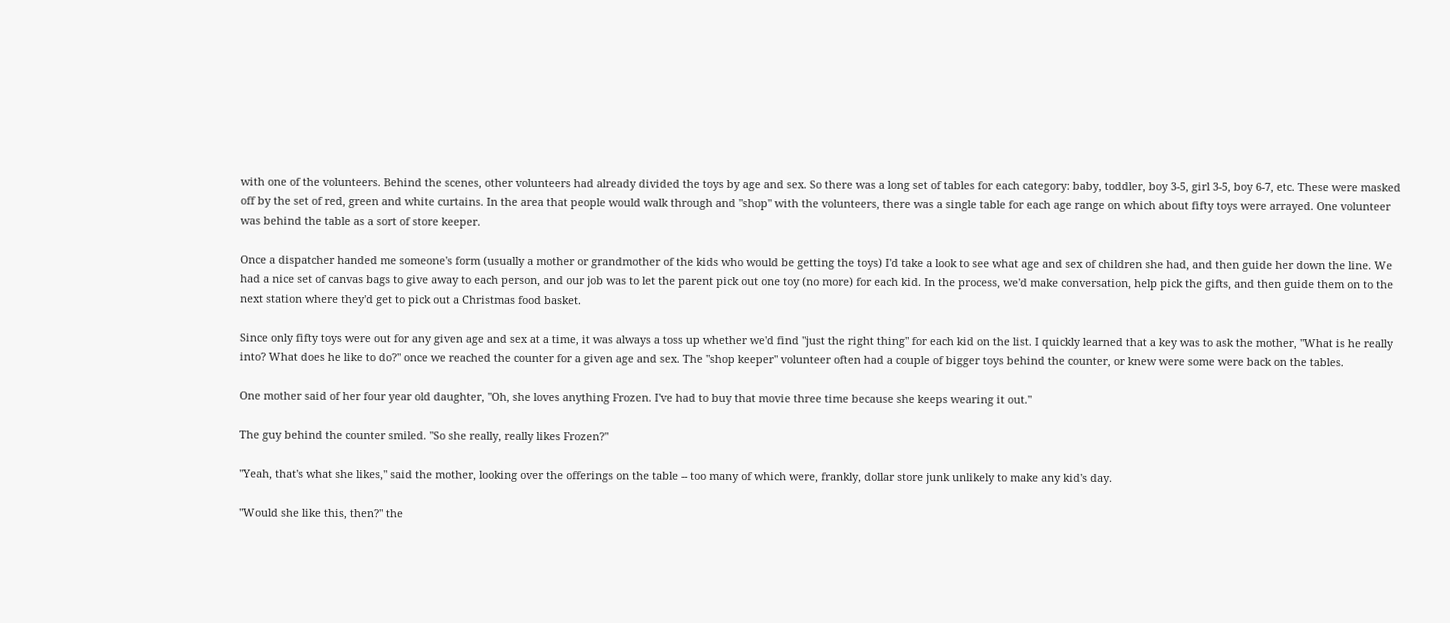with one of the volunteers. Behind the scenes, other volunteers had already divided the toys by age and sex. So there was a long set of tables for each category: baby, toddler, boy 3-5, girl 3-5, boy 6-7, etc. These were masked off by the set of red, green and white curtains. In the area that people would walk through and "shop" with the volunteers, there was a single table for each age range on which about fifty toys were arrayed. One volunteer was behind the table as a sort of store keeper.

Once a dispatcher handed me someone's form (usually a mother or grandmother of the kids who would be getting the toys) I'd take a look to see what age and sex of children she had, and then guide her down the line. We had a nice set of canvas bags to give away to each person, and our job was to let the parent pick out one toy (no more) for each kid. In the process, we'd make conversation, help pick the gifts, and then guide them on to the next station where they'd get to pick out a Christmas food basket.

Since only fifty toys were out for any given age and sex at a time, it was always a toss up whether we'd find "just the right thing" for each kid on the list. I quickly learned that a key was to ask the mother, "What is he really into? What does he like to do?" once we reached the counter for a given age and sex. The "shop keeper" volunteer often had a couple of bigger toys behind the counter, or knew were some were back on the tables.

One mother said of her four year old daughter, "Oh, she loves anything Frozen. I've had to buy that movie three time because she keeps wearing it out."

The guy behind the counter smiled. "So she really, really likes Frozen?"

"Yeah, that's what she likes," said the mother, looking over the offerings on the table -- too many of which were, frankly, dollar store junk unlikely to make any kid's day.

"Would she like this, then?" the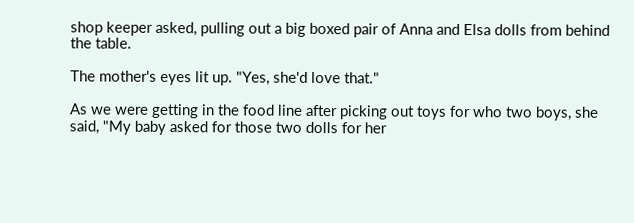shop keeper asked, pulling out a big boxed pair of Anna and Elsa dolls from behind the table.

The mother's eyes lit up. "Yes, she'd love that."

As we were getting in the food line after picking out toys for who two boys, she said, "My baby asked for those two dolls for her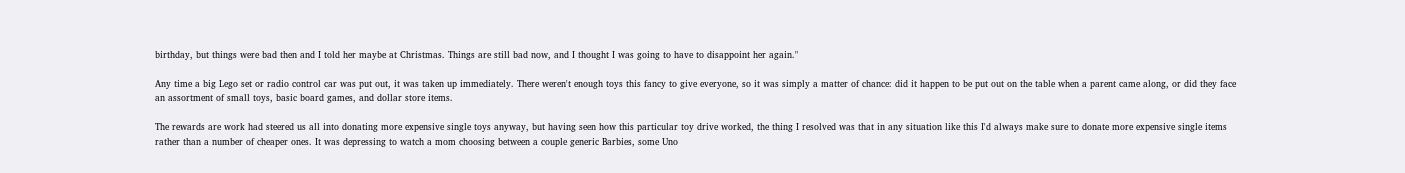birthday, but things were bad then and I told her maybe at Christmas. Things are still bad now, and I thought I was going to have to disappoint her again."

Any time a big Lego set or radio control car was put out, it was taken up immediately. There weren't enough toys this fancy to give everyone, so it was simply a matter of chance: did it happen to be put out on the table when a parent came along, or did they face an assortment of small toys, basic board games, and dollar store items.

The rewards are work had steered us all into donating more expensive single toys anyway, but having seen how this particular toy drive worked, the thing I resolved was that in any situation like this I'd always make sure to donate more expensive single items rather than a number of cheaper ones. It was depressing to watch a mom choosing between a couple generic Barbies, some Uno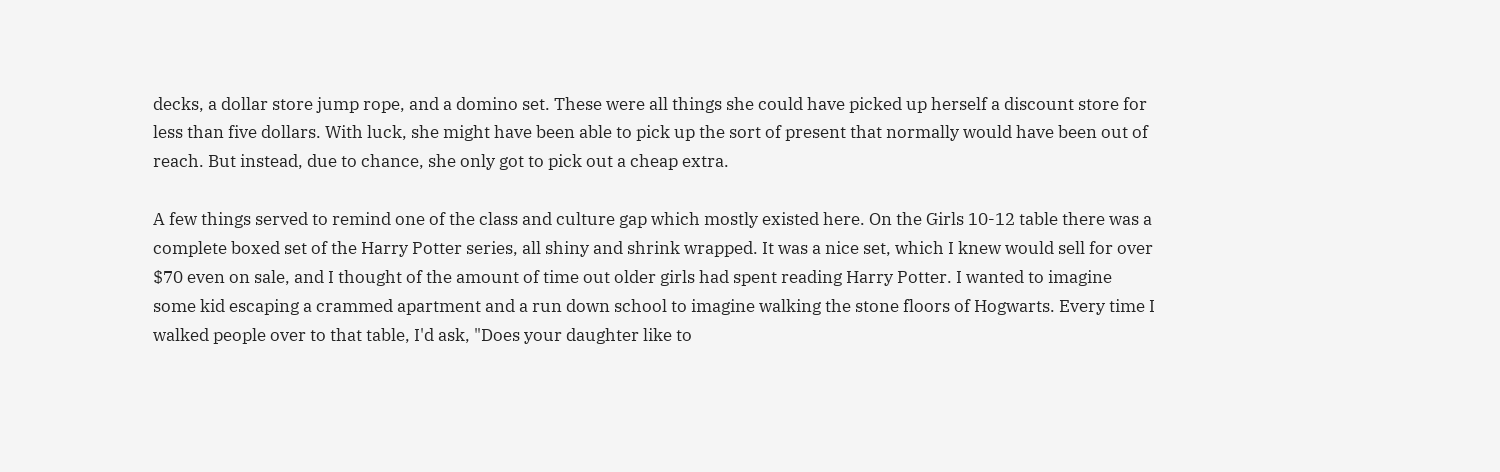decks, a dollar store jump rope, and a domino set. These were all things she could have picked up herself a discount store for less than five dollars. With luck, she might have been able to pick up the sort of present that normally would have been out of reach. But instead, due to chance, she only got to pick out a cheap extra.

A few things served to remind one of the class and culture gap which mostly existed here. On the Girls 10-12 table there was a complete boxed set of the Harry Potter series, all shiny and shrink wrapped. It was a nice set, which I knew would sell for over $70 even on sale, and I thought of the amount of time out older girls had spent reading Harry Potter. I wanted to imagine some kid escaping a crammed apartment and a run down school to imagine walking the stone floors of Hogwarts. Every time I walked people over to that table, I'd ask, "Does your daughter like to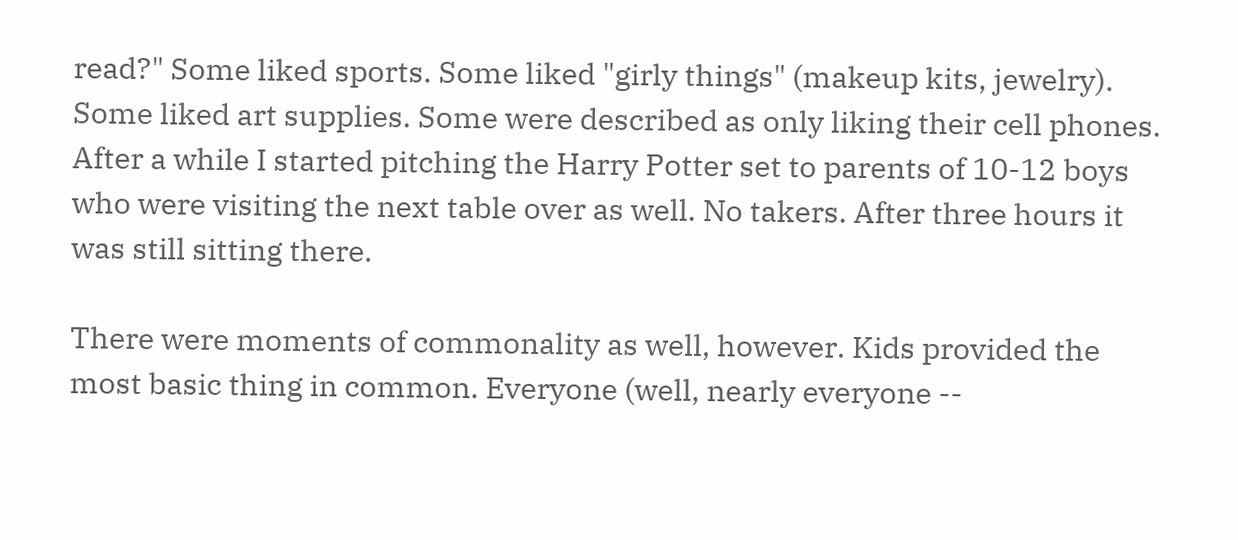read?" Some liked sports. Some liked "girly things" (makeup kits, jewelry). Some liked art supplies. Some were described as only liking their cell phones. After a while I started pitching the Harry Potter set to parents of 10-12 boys who were visiting the next table over as well. No takers. After three hours it was still sitting there.

There were moments of commonality as well, however. Kids provided the most basic thing in common. Everyone (well, nearly everyone --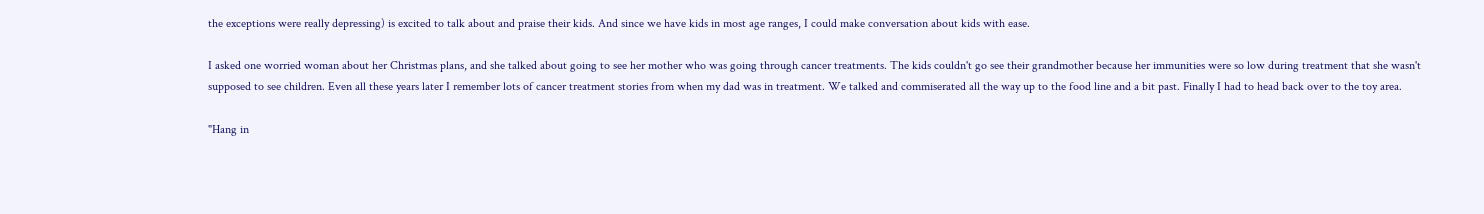the exceptions were really depressing) is excited to talk about and praise their kids. And since we have kids in most age ranges, I could make conversation about kids with ease.

I asked one worried woman about her Christmas plans, and she talked about going to see her mother who was going through cancer treatments. The kids couldn't go see their grandmother because her immunities were so low during treatment that she wasn't supposed to see children. Even all these years later I remember lots of cancer treatment stories from when my dad was in treatment. We talked and commiserated all the way up to the food line and a bit past. Finally I had to head back over to the toy area.

"Hang in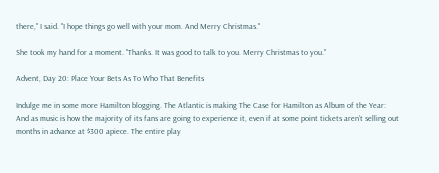there," I said. "I hope things go well with your mom. And Merry Christmas."

She took my hand for a moment. "Thanks. It was good to talk to you. Merry Christmas to you."

Advent, Day 20: Place Your Bets As To Who That Benefits

Indulge me in some more Hamilton blogging. The Atlantic is making The Case for Hamilton as Album of the Year:
And as music is how the majority of its fans are going to experience it, even if at some point tickets aren’t selling out months in advance at $300 apiece. The entire play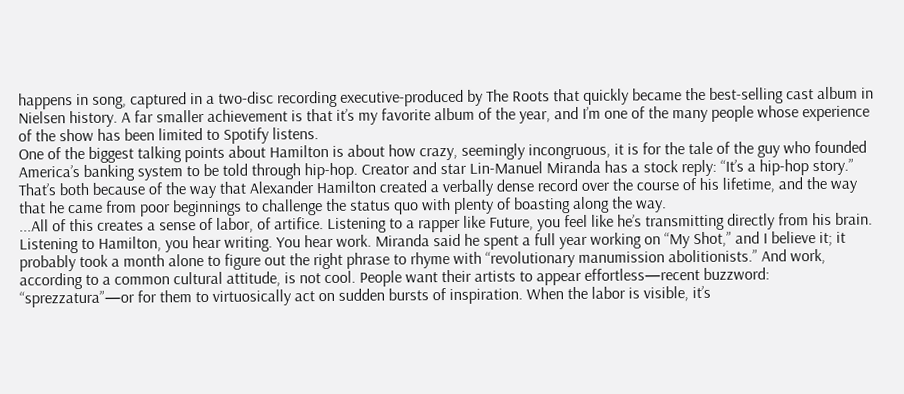happens in song, captured in a two-disc recording executive-produced by The Roots that quickly became the best-selling cast album in Nielsen history. A far smaller achievement is that it’s my favorite album of the year, and I’m one of the many people whose experience of the show has been limited to Spotify listens.
One of the biggest talking points about Hamilton is about how crazy, seemingly incongruous, it is for the tale of the guy who founded America’s banking system to be told through hip-hop. Creator and star Lin-Manuel Miranda has a stock reply: “It’s a hip-hop story.” That’s both because of the way that Alexander Hamilton created a verbally dense record over the course of his lifetime, and the way that he came from poor beginnings to challenge the status quo with plenty of boasting along the way.
...All of this creates a sense of labor, of artifice. Listening to a rapper like Future, you feel like he’s transmitting directly from his brain. Listening to Hamilton, you hear writing. You hear work. Miranda said he spent a full year working on “My Shot,” and I believe it; it probably took a month alone to figure out the right phrase to rhyme with “revolutionary manumission abolitionists.” And work, according to a common cultural attitude, is not cool. People want their artists to appear effortless—recent buzzword: “sprezzatura”—or for them to virtuosically act on sudden bursts of inspiration. When the labor is visible, it’s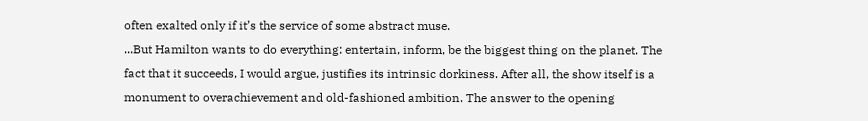often exalted only if it’s the service of some abstract muse.
...But Hamilton wants to do everything: entertain, inform, be the biggest thing on the planet. The fact that it succeeds, I would argue, justifies its intrinsic dorkiness. After all, the show itself is a monument to overachievement and old-fashioned ambition. The answer to the opening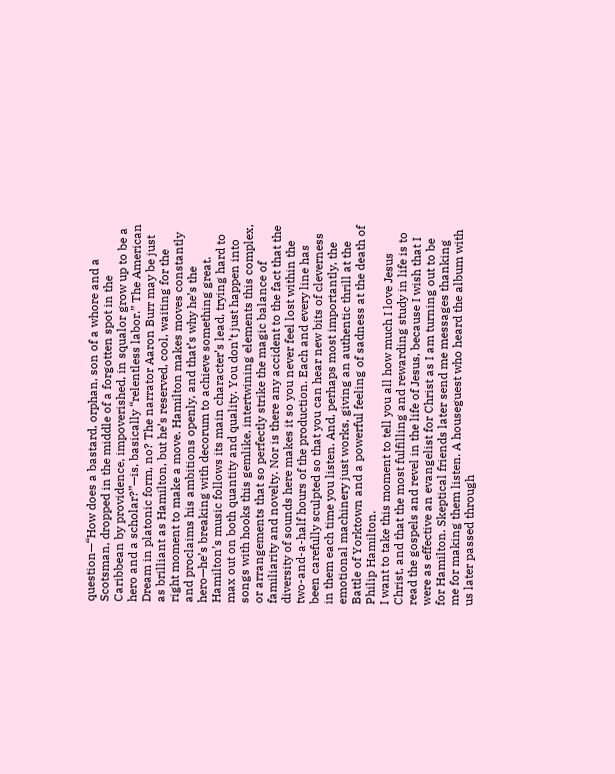question—“How does a bastard, orphan, son of a whore and a Scotsman, dropped in the middle of a forgotten spot in the Caribbean by providence, impoverished, in squalor grow up to be a hero and a scholar?”—is, basically “relentless labor.” The American Dream in platonic form, no? The narrator Aaron Burr may be just as brilliant as Hamilton, but he’s reserved, cool, waiting for the right moment to make a move. Hamilton makes moves constantly and proclaims his ambitions openly, and that’s why he’s the hero—he’s breaking with decorum to achieve something great.
Hamilton’s music follows its main character’s lead, trying hard to max out on both quantity and quality. You don’t just happen into songs with hooks this gemlike, intertwining elements this complex, or arrangements that so perfectly strike the magic balance of familiarity and novelty. Nor is there any accident to the fact that the diversity of sounds here makes it so you never feel lost within the two-and-a-half hours of the production. Each and every line has been carefully sculpted so that you can hear new bits of cleverness in them each time you listen. And, perhaps most importantly, the emotional machinery just works, giving an authentic thrill at the Battle of Yorktown and a powerful feeling of sadness at the death of Philip Hamilton.
I want to take this moment to tell you all how much I love Jesus Christ, and that the most fulfilling and rewarding study in life is to read the gospels and revel in the life of Jesus, because I wish that I were as effective an evangelist for Christ as I am turning out to be for Hamilton. Skeptical friends later send me messages thanking me for making them listen. A houseguest who heard the album with us later passed through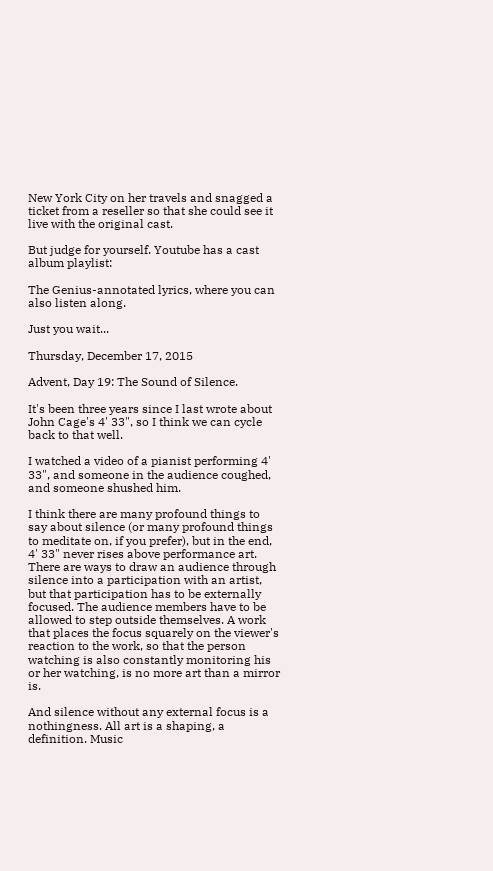New York City on her travels and snagged a ticket from a reseller so that she could see it live with the original cast.

But judge for yourself. Youtube has a cast album playlist:

The Genius-annotated lyrics, where you can also listen along.

Just you wait...

Thursday, December 17, 2015

Advent, Day 19: The Sound of Silence.

It's been three years since I last wrote about John Cage's 4' 33", so I think we can cycle back to that well.

I watched a video of a pianist performing 4' 33", and someone in the audience coughed, and someone shushed him.

I think there are many profound things to say about silence (or many profound things to meditate on, if you prefer), but in the end,  4' 33" never rises above performance art. There are ways to draw an audience through silence into a participation with an artist, but that participation has to be externally focused. The audience members have to be allowed to step outside themselves. A work that places the focus squarely on the viewer's reaction to the work, so that the person watching is also constantly monitoring his or her watching, is no more art than a mirror is.

And silence without any external focus is a nothingness. All art is a shaping, a definition. Music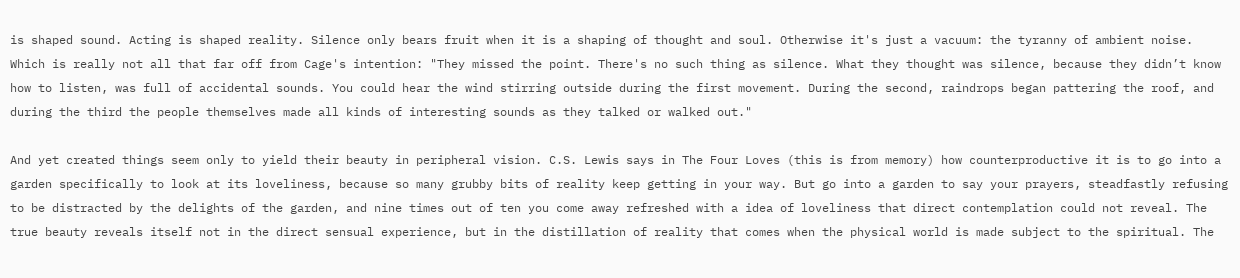is shaped sound. Acting is shaped reality. Silence only bears fruit when it is a shaping of thought and soul. Otherwise it's just a vacuum: the tyranny of ambient noise. Which is really not all that far off from Cage's intention: "They missed the point. There's no such thing as silence. What they thought was silence, because they didn’t know how to listen, was full of accidental sounds. You could hear the wind stirring outside during the first movement. During the second, raindrops began pattering the roof, and during the third the people themselves made all kinds of interesting sounds as they talked or walked out."

And yet created things seem only to yield their beauty in peripheral vision. C.S. Lewis says in The Four Loves (this is from memory) how counterproductive it is to go into a garden specifically to look at its loveliness, because so many grubby bits of reality keep getting in your way. But go into a garden to say your prayers, steadfastly refusing to be distracted by the delights of the garden, and nine times out of ten you come away refreshed with a idea of loveliness that direct contemplation could not reveal. The true beauty reveals itself not in the direct sensual experience, but in the distillation of reality that comes when the physical world is made subject to the spiritual. The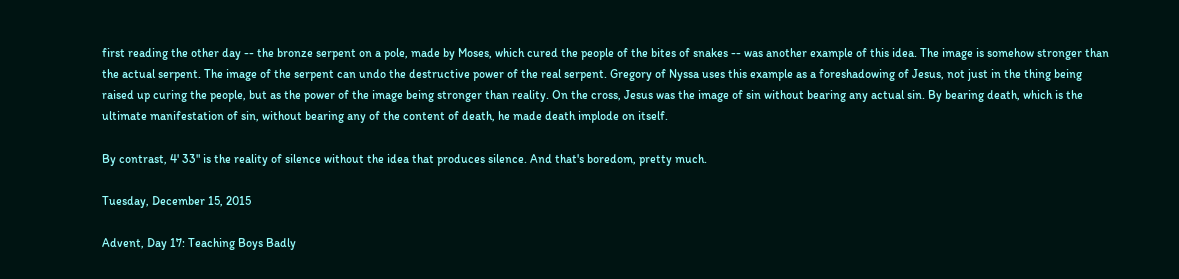first reading the other day -- the bronze serpent on a pole, made by Moses, which cured the people of the bites of snakes -- was another example of this idea. The image is somehow stronger than the actual serpent. The image of the serpent can undo the destructive power of the real serpent. Gregory of Nyssa uses this example as a foreshadowing of Jesus, not just in the thing being raised up curing the people, but as the power of the image being stronger than reality. On the cross, Jesus was the image of sin without bearing any actual sin. By bearing death, which is the ultimate manifestation of sin, without bearing any of the content of death, he made death implode on itself.

By contrast, 4' 33" is the reality of silence without the idea that produces silence. And that's boredom, pretty much.

Tuesday, December 15, 2015

Advent, Day 17: Teaching Boys Badly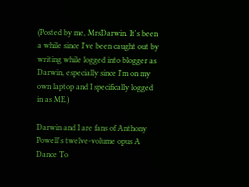(Posted by me, MrsDarwin. It's been a while since I've been caught out by writing while logged into blogger as Darwin, especially since I'm on my own laptop and I specifically logged in as ME.)

Darwin and I are fans of Anthony Powell's twelve-volume opus A Dance To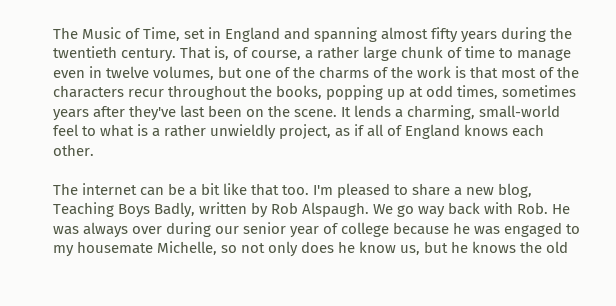The Music of Time, set in England and spanning almost fifty years during the twentieth century. That is, of course, a rather large chunk of time to manage even in twelve volumes, but one of the charms of the work is that most of the characters recur throughout the books, popping up at odd times, sometimes years after they've last been on the scene. It lends a charming, small-world feel to what is a rather unwieldly project, as if all of England knows each other.

The internet can be a bit like that too. I'm pleased to share a new blog, Teaching Boys Badly, written by Rob Alspaugh. We go way back with Rob. He was always over during our senior year of college because he was engaged to my housemate Michelle, so not only does he know us, but he knows the old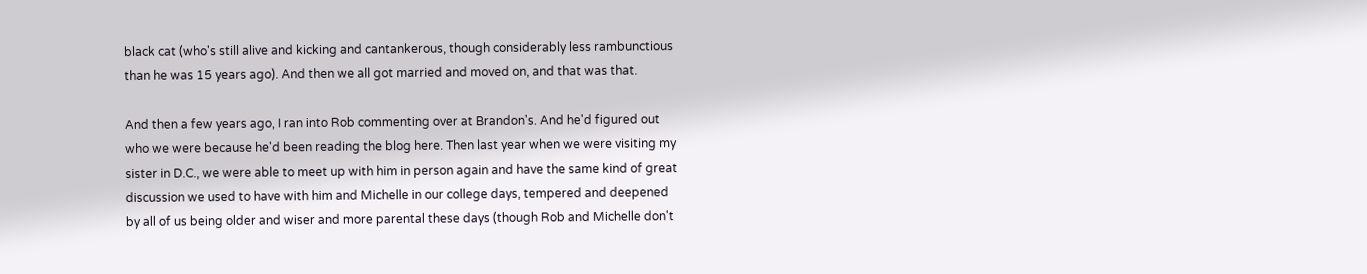black cat (who's still alive and kicking and cantankerous, though considerably less rambunctious than he was 15 years ago). And then we all got married and moved on, and that was that.

And then a few years ago, I ran into Rob commenting over at Brandon's. And he'd figured out who we were because he'd been reading the blog here. Then last year when we were visiting my sister in D.C., we were able to meet up with him in person again and have the same kind of great discussion we used to have with him and Michelle in our college days, tempered and deepened by all of us being older and wiser and more parental these days (though Rob and Michelle don't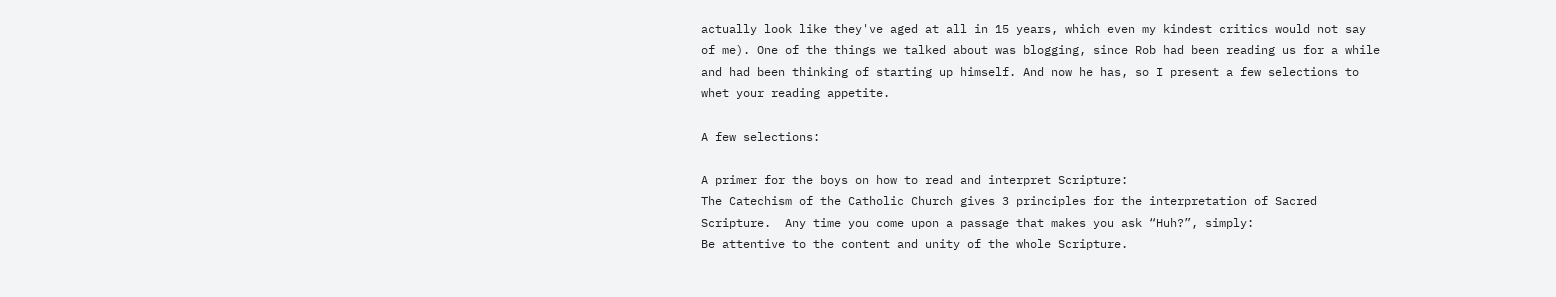actually look like they've aged at all in 15 years, which even my kindest critics would not say of me). One of the things we talked about was blogging, since Rob had been reading us for a while and had been thinking of starting up himself. And now he has, so I present a few selections to whet your reading appetite.

A few selections:

A primer for the boys on how to read and interpret Scripture:
The Catechism of the Catholic Church gives 3 principles for the interpretation of Sacred Scripture.  Any time you come upon a passage that makes you ask “Huh?”, simply:
Be attentive to the content and unity of the whole Scripture.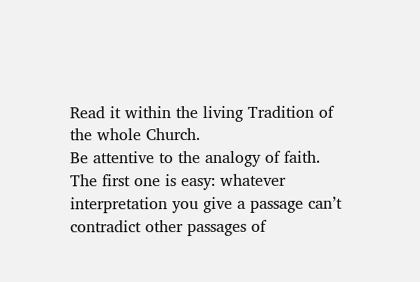Read it within the living Tradition of the whole Church.
Be attentive to the analogy of faith.
The first one is easy: whatever interpretation you give a passage can’t contradict other passages of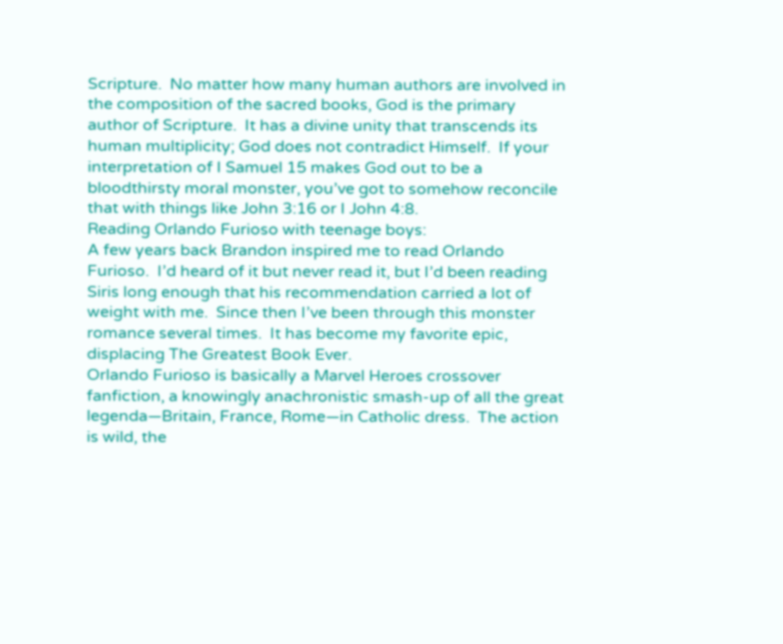Scripture.  No matter how many human authors are involved in the composition of the sacred books, God is the primary author of Scripture.  It has a divine unity that transcends its human multiplicity; God does not contradict Himself.  If your interpretation of I Samuel 15 makes God out to be a bloodthirsty moral monster, you’ve got to somehow reconcile that with things like John 3:16 or I John 4:8.
Reading Orlando Furioso with teenage boys:
A few years back Brandon inspired me to read Orlando Furioso.  I’d heard of it but never read it, but I’d been reading Siris long enough that his recommendation carried a lot of weight with me.  Since then I’ve been through this monster romance several times.  It has become my favorite epic, displacing The Greatest Book Ever.
Orlando Furioso is basically a Marvel Heroes crossover fanfiction, a knowingly anachronistic smash-up of all the great legenda—Britain, France, Rome—in Catholic dress.  The action is wild, the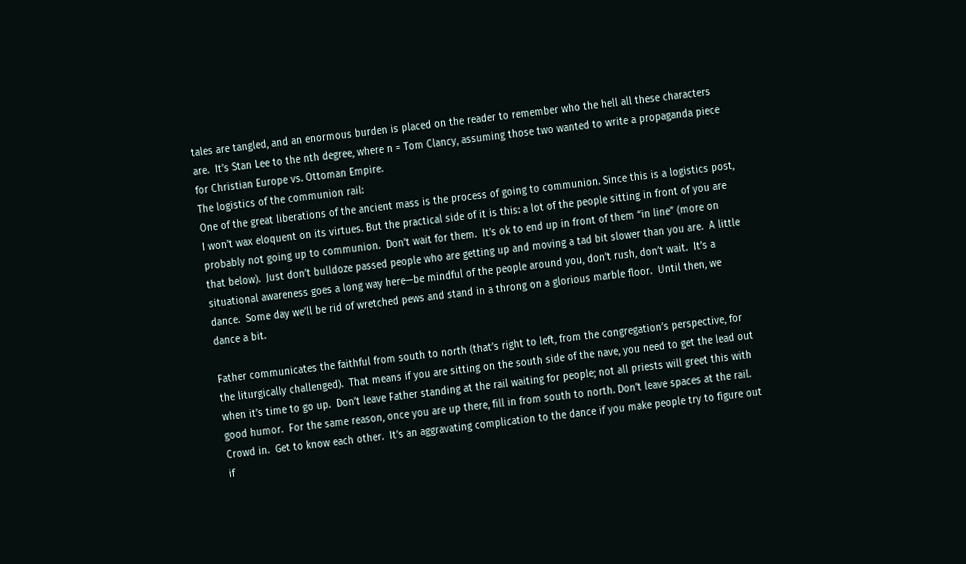tales are tangled, and an enormous burden is placed on the reader to remember who the hell all these characters are.  It’s Stan Lee to the nth degree, where n = Tom Clancy, assuming those two wanted to write a propaganda piece for Christian Europe vs. Ottoman Empire.
The logistics of the communion rail:
One of the great liberations of the ancient mass is the process of going to communion. Since this is a logistics post, I won’t wax eloquent on its virtues. But the practical side of it is this: a lot of the people sitting in front of you are probably not going up to communion.  Don’t wait for them.  It’s ok to end up in front of them “in line” (more on that below).  Just don’t bulldoze passed people who are getting up and moving a tad bit slower than you are.  A little situational awareness goes a long way here—be mindful of the people around you, don’t rush, don’t wait.  It’s a dance.  Some day we’ll be rid of wretched pews and stand in a throng on a glorious marble floor.  Until then, we dance a bit.

Father communicates the faithful from south to north (that’s right to left, from the congregation’s perspective, for the liturgically challenged).  That means if you are sitting on the south side of the nave, you need to get the lead out when it’s time to go up.  Don’t leave Father standing at the rail waiting for people; not all priests will greet this with good humor.  For the same reason, once you are up there, fill in from south to north. Don’t leave spaces at the rail. Crowd in.  Get to know each other.  It’s an aggravating complication to the dance if you make people try to figure out if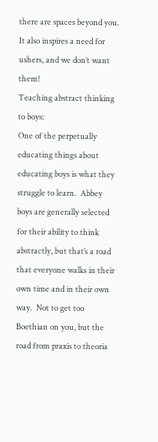there are spaces beyond you.  It also inspires a need for ushers, and we don’t want them!
Teaching abstract thinking to boys:
One of the perpetually educating things about educating boys is what they struggle to learn.  Abbey boys are generally selected for their ability to think abstractly, but that’s a road that everyone walks in their own time and in their own way.  Not to get too Boethian on you, but the road from praxis to theoria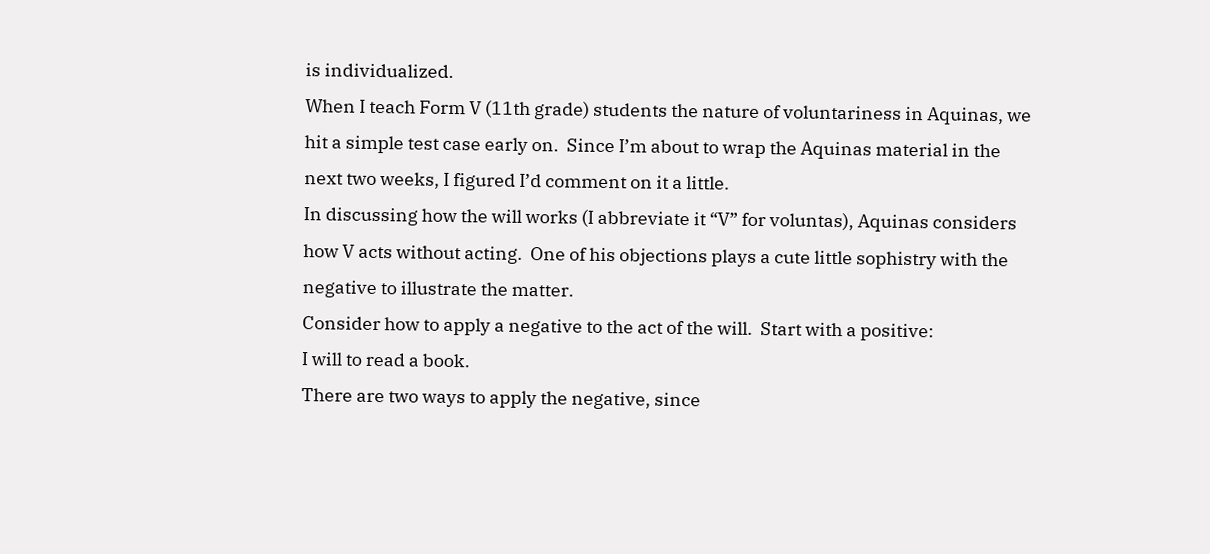is individualized.
When I teach Form V (11th grade) students the nature of voluntariness in Aquinas, we hit a simple test case early on.  Since I’m about to wrap the Aquinas material in the next two weeks, I figured I’d comment on it a little.
In discussing how the will works (I abbreviate it “V” for voluntas), Aquinas considers how V acts without acting.  One of his objections plays a cute little sophistry with the negative to illustrate the matter.
Consider how to apply a negative to the act of the will.  Start with a positive:
I will to read a book.
There are two ways to apply the negative, since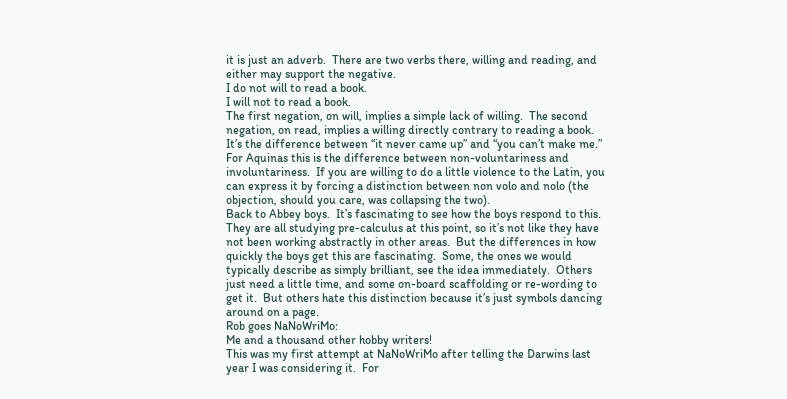it is just an adverb.  There are two verbs there, willing and reading, and either may support the negative.
I do not will to read a book.
I will not to read a book.
The first negation, on will, implies a simple lack of willing.  The second negation, on read, implies a willing directly contrary to reading a book.  It’s the difference between “it never came up” and “you can’t make me.”  For Aquinas this is the difference between non-voluntariness and involuntariness.  If you are willing to do a little violence to the Latin, you can express it by forcing a distinction between non volo and nolo (the objection, should you care, was collapsing the two).
Back to Abbey boys.  It’s fascinating to see how the boys respond to this.  They are all studying pre-calculus at this point, so it’s not like they have not been working abstractly in other areas.  But the differences in how quickly the boys get this are fascinating.  Some, the ones we would typically describe as simply brilliant, see the idea immediately.  Others just need a little time, and some on-board scaffolding or re-wording to get it.  But others hate this distinction because it’s just symbols dancing around on a page.
Rob goes NaNoWriMo:
Me and a thousand other hobby writers!
This was my first attempt at NaNoWriMo after telling the Darwins last year I was considering it.  For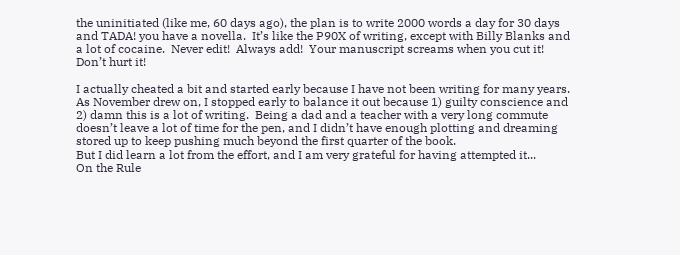the uninitiated (like me, 60 days ago), the plan is to write 2000 words a day for 30 days and TADA! you have a novella.  It’s like the P90X of writing, except with Billy Blanks and a lot of cocaine.  Never edit!  Always add!  Your manuscript screams when you cut it!  Don’t hurt it!

I actually cheated a bit and started early because I have not been writing for many years.  As November drew on, I stopped early to balance it out because 1) guilty conscience and 2) damn this is a lot of writing.  Being a dad and a teacher with a very long commute doesn’t leave a lot of time for the pen, and I didn’t have enough plotting and dreaming stored up to keep pushing much beyond the first quarter of the book.
But I did learn a lot from the effort, and I am very grateful for having attempted it...
On the Rule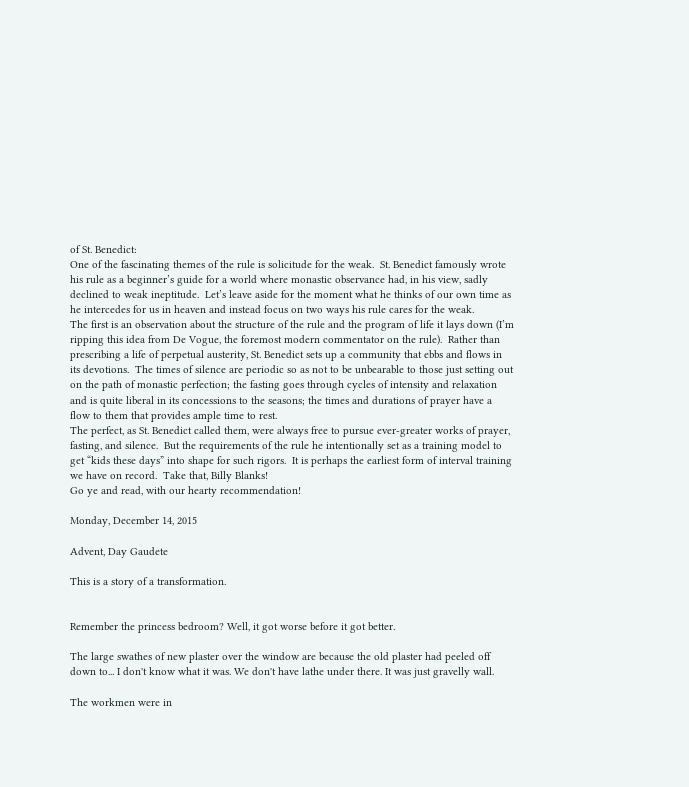of St. Benedict:
One of the fascinating themes of the rule is solicitude for the weak.  St. Benedict famously wrote his rule as a beginner’s guide for a world where monastic observance had, in his view, sadly declined to weak ineptitude.  Let’s leave aside for the moment what he thinks of our own time as he intercedes for us in heaven and instead focus on two ways his rule cares for the weak.
The first is an observation about the structure of the rule and the program of life it lays down (I’m ripping this idea from De Vogue, the foremost modern commentator on the rule).  Rather than prescribing a life of perpetual austerity, St. Benedict sets up a community that ebbs and flows in its devotions.  The times of silence are periodic so as not to be unbearable to those just setting out on the path of monastic perfection; the fasting goes through cycles of intensity and relaxation and is quite liberal in its concessions to the seasons; the times and durations of prayer have a flow to them that provides ample time to rest.
The perfect, as St. Benedict called them, were always free to pursue ever-greater works of prayer, fasting, and silence.  But the requirements of the rule he intentionally set as a training model to get “kids these days” into shape for such rigors.  It is perhaps the earliest form of interval training we have on record.  Take that, Billy Blanks!
Go ye and read, with our hearty recommendation!

Monday, December 14, 2015

Advent, Day Gaudete

This is a story of a transformation.


Remember the princess bedroom? Well, it got worse before it got better.

The large swathes of new plaster over the window are because the old plaster had peeled off down to... I don't know what it was. We don't have lathe under there. It was just gravelly wall.

The workmen were in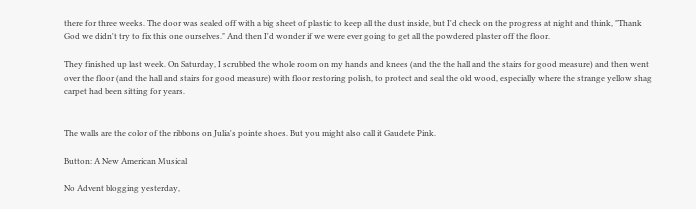there for three weeks. The door was sealed off with a big sheet of plastic to keep all the dust inside, but I'd check on the progress at night and think, "Thank God we didn't try to fix this one ourselves." And then I'd wonder if we were ever going to get all the powdered plaster off the floor.

They finished up last week. On Saturday, I scrubbed the whole room on my hands and knees (and the the hall and the stairs for good measure) and then went over the floor (and the hall and stairs for good measure) with floor restoring polish, to protect and seal the old wood, especially where the strange yellow shag carpet had been sitting for years.


The walls are the color of the ribbons on Julia's pointe shoes. But you might also call it Gaudete Pink.

Button: A New American Musical

No Advent blogging yesterday,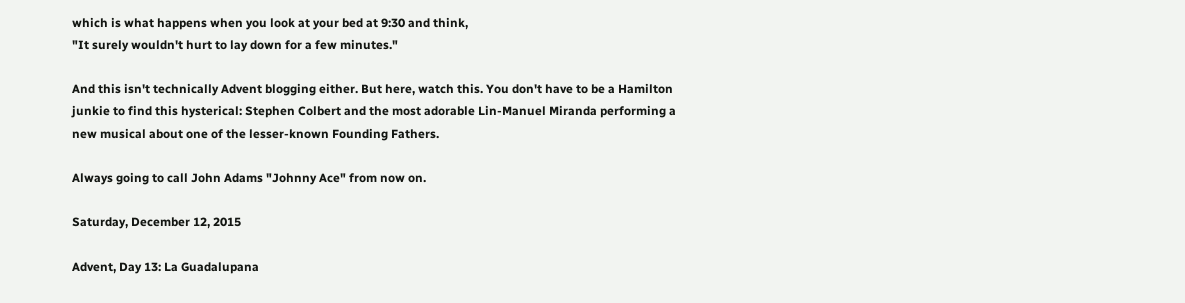which is what happens when you look at your bed at 9:30 and think,
"It surely wouldn't hurt to lay down for a few minutes."

And this isn't technically Advent blogging either. But here, watch this. You don't have to be a Hamilton junkie to find this hysterical: Stephen Colbert and the most adorable Lin-Manuel Miranda performing a new musical about one of the lesser-known Founding Fathers.

Always going to call John Adams "Johnny Ace" from now on.

Saturday, December 12, 2015

Advent, Day 13: La Guadalupana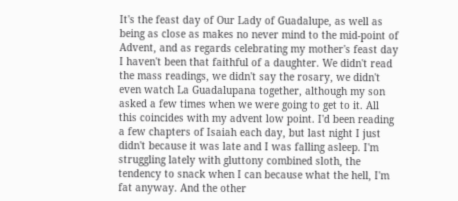It's the feast day of Our Lady of Guadalupe, as well as being as close as makes no never mind to the mid-point of Advent, and as regards celebrating my mother's feast day I haven't been that faithful of a daughter. We didn't read the mass readings, we didn't say the rosary, we didn't even watch La Guadalupana together, although my son asked a few times when we were going to get to it. All this coincides with my advent low point. I'd been reading a few chapters of Isaiah each day, but last night I just didn't because it was late and I was falling asleep. I'm struggling lately with gluttony combined sloth, the tendency to snack when I can because what the hell, I'm fat anyway. And the other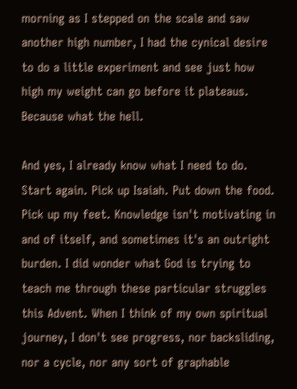morning as I stepped on the scale and saw another high number, I had the cynical desire to do a little experiment and see just how high my weight can go before it plateaus. Because what the hell.

And yes, I already know what I need to do. Start again. Pick up Isaiah. Put down the food. Pick up my feet. Knowledge isn't motivating in and of itself, and sometimes it's an outright burden. I did wonder what God is trying to teach me through these particular struggles this Advent. When I think of my own spiritual journey, I don't see progress, nor backsliding, nor a cycle, nor any sort of graphable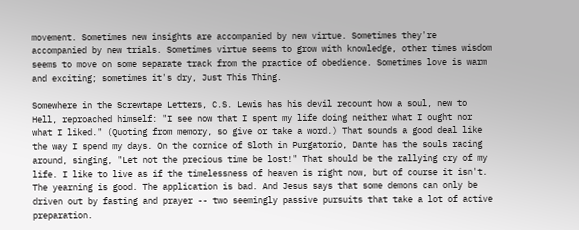movement. Sometimes new insights are accompanied by new virtue. Sometimes they're accompanied by new trials. Sometimes virtue seems to grow with knowledge, other times wisdom seems to move on some separate track from the practice of obedience. Sometimes love is warm and exciting; sometimes it's dry, Just This Thing.

Somewhere in the Screwtape Letters, C.S. Lewis has his devil recount how a soul, new to Hell, reproached himself: "I see now that I spent my life doing neither what I ought nor what I liked." (Quoting from memory, so give or take a word.) That sounds a good deal like the way I spend my days. On the cornice of Sloth in Purgatorio, Dante has the souls racing around, singing, "Let not the precious time be lost!" That should be the rallying cry of my life. I like to live as if the timelessness of heaven is right now, but of course it isn't. The yearning is good. The application is bad. And Jesus says that some demons can only be driven out by fasting and prayer -- two seemingly passive pursuits that take a lot of active preparation.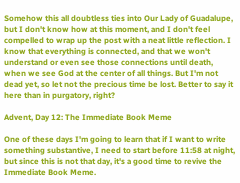Somehow this all doubtless ties into Our Lady of Guadalupe, but I don't know how at this moment, and I don't feel compelled to wrap up the post with a neat little reflection. I know that everything is connected, and that we won't understand or even see those connections until death, when we see God at the center of all things. But I'm not dead yet, so let not the precious time be lost. Better to say it here than in purgatory, right?

Advent, Day 12: The Immediate Book Meme

One of these days I'm going to learn that if I want to write something substantive, I need to start before 11:58 at night, but since this is not that day, it's a good time to revive the Immediate Book Meme.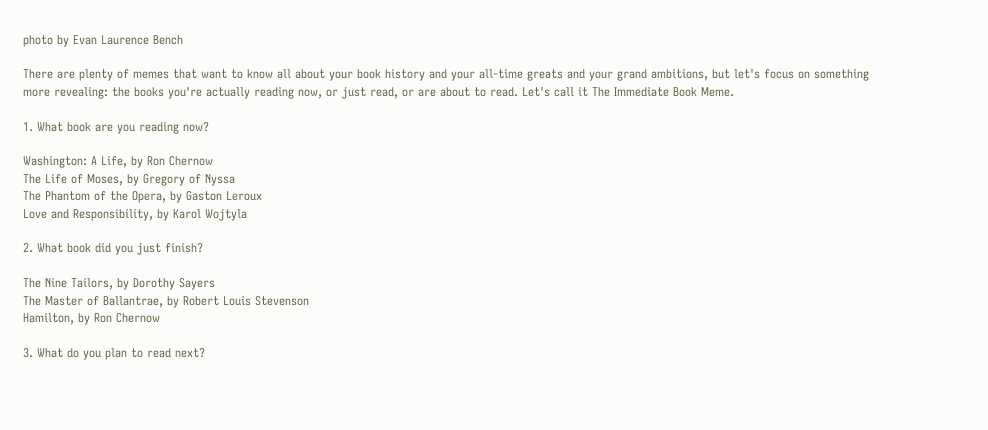photo by Evan Laurence Bench

There are plenty of memes that want to know all about your book history and your all-time greats and your grand ambitions, but let's focus on something more revealing: the books you're actually reading now, or just read, or are about to read. Let's call it The Immediate Book Meme.

1. What book are you reading now?

Washington: A Life, by Ron Chernow
The Life of Moses, by Gregory of Nyssa
The Phantom of the Opera, by Gaston Leroux
Love and Responsibility, by Karol Wojtyla

2. What book did you just finish?

The Nine Tailors, by Dorothy Sayers
The Master of Ballantrae, by Robert Louis Stevenson
Hamilton, by Ron Chernow

3. What do you plan to read next?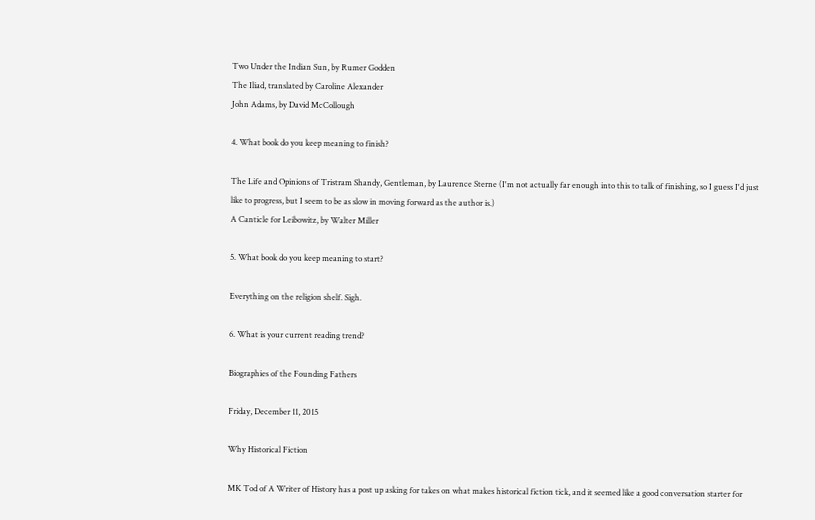Two Under the Indian Sun, by Rumer Godden
The Iliad, translated by Caroline Alexander
John Adams, by David McCollough

4. What book do you keep meaning to finish?

The Life and Opinions of Tristram Shandy, Gentleman, by Laurence Sterne (I'm not actually far enough into this to talk of finishing, so I guess I'd just like to progress, but I seem to be as slow in moving forward as the author is.)
A Canticle for Leibowitz, by Walter Miller

5. What book do you keep meaning to start?

Everything on the religion shelf. Sigh.

6. What is your current reading trend?

Biographies of the Founding Fathers

Friday, December 11, 2015

Why Historical Fiction

MK Tod of A Writer of History has a post up asking for takes on what makes historical fiction tick, and it seemed like a good conversation starter for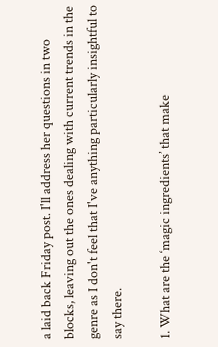a laid back Friday post. I'll address her questions in two blocks, leaving out the ones dealing with current trends in the genre as I don't feel that I've anything particularly insightful to say there.

1. What are the ‘magic ingredients’ that make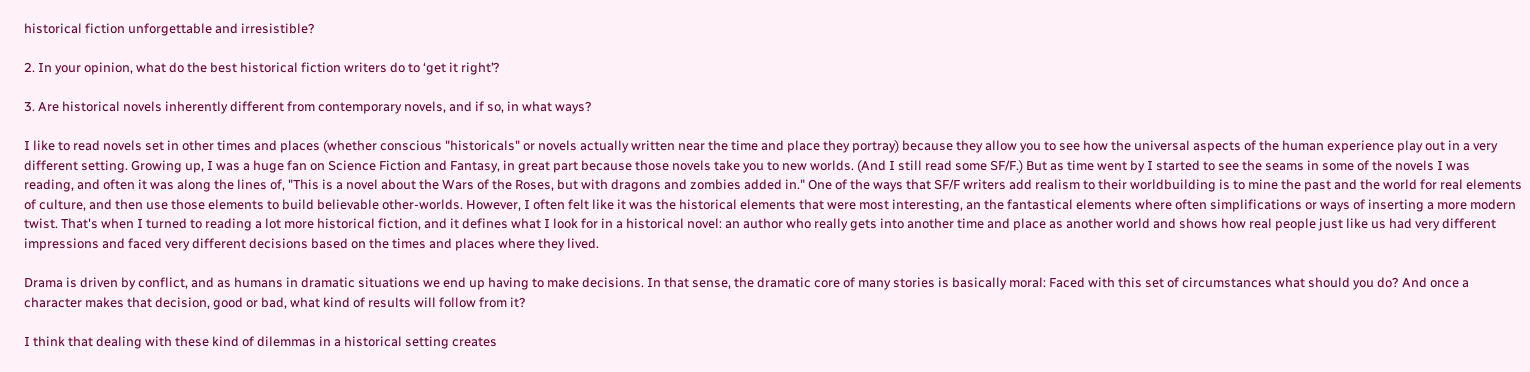historical fiction unforgettable and irresistible?

2. In your opinion, what do the best historical fiction writers do to ‘get it right’?

3. Are historical novels inherently different from contemporary novels, and if so, in what ways?

I like to read novels set in other times and places (whether conscious "historicals" or novels actually written near the time and place they portray) because they allow you to see how the universal aspects of the human experience play out in a very different setting. Growing up, I was a huge fan on Science Fiction and Fantasy, in great part because those novels take you to new worlds. (And I still read some SF/F.) But as time went by I started to see the seams in some of the novels I was reading, and often it was along the lines of, "This is a novel about the Wars of the Roses, but with dragons and zombies added in." One of the ways that SF/F writers add realism to their worldbuilding is to mine the past and the world for real elements of culture, and then use those elements to build believable other-worlds. However, I often felt like it was the historical elements that were most interesting, an the fantastical elements where often simplifications or ways of inserting a more modern twist. That's when I turned to reading a lot more historical fiction, and it defines what I look for in a historical novel: an author who really gets into another time and place as another world and shows how real people just like us had very different impressions and faced very different decisions based on the times and places where they lived.

Drama is driven by conflict, and as humans in dramatic situations we end up having to make decisions. In that sense, the dramatic core of many stories is basically moral: Faced with this set of circumstances what should you do? And once a character makes that decision, good or bad, what kind of results will follow from it?

I think that dealing with these kind of dilemmas in a historical setting creates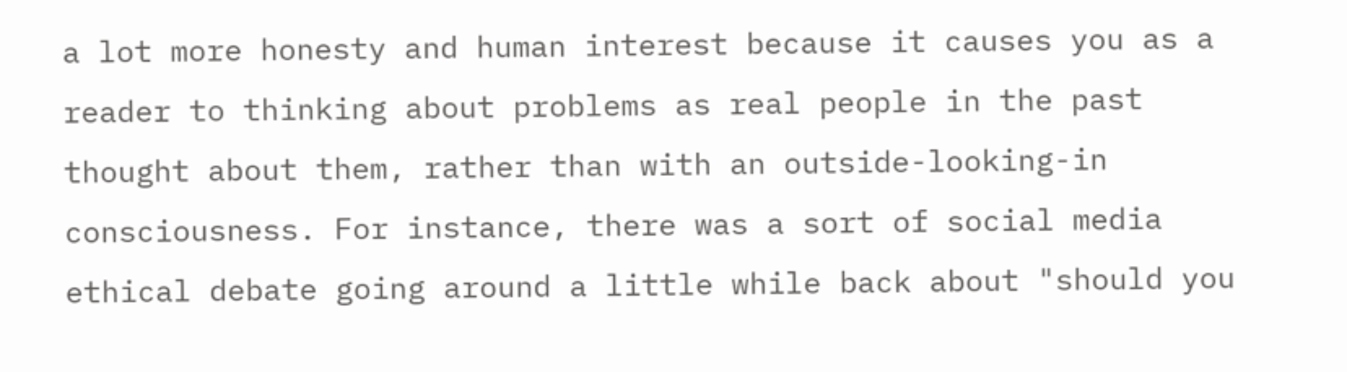a lot more honesty and human interest because it causes you as a reader to thinking about problems as real people in the past thought about them, rather than with an outside-looking-in consciousness. For instance, there was a sort of social media ethical debate going around a little while back about "should you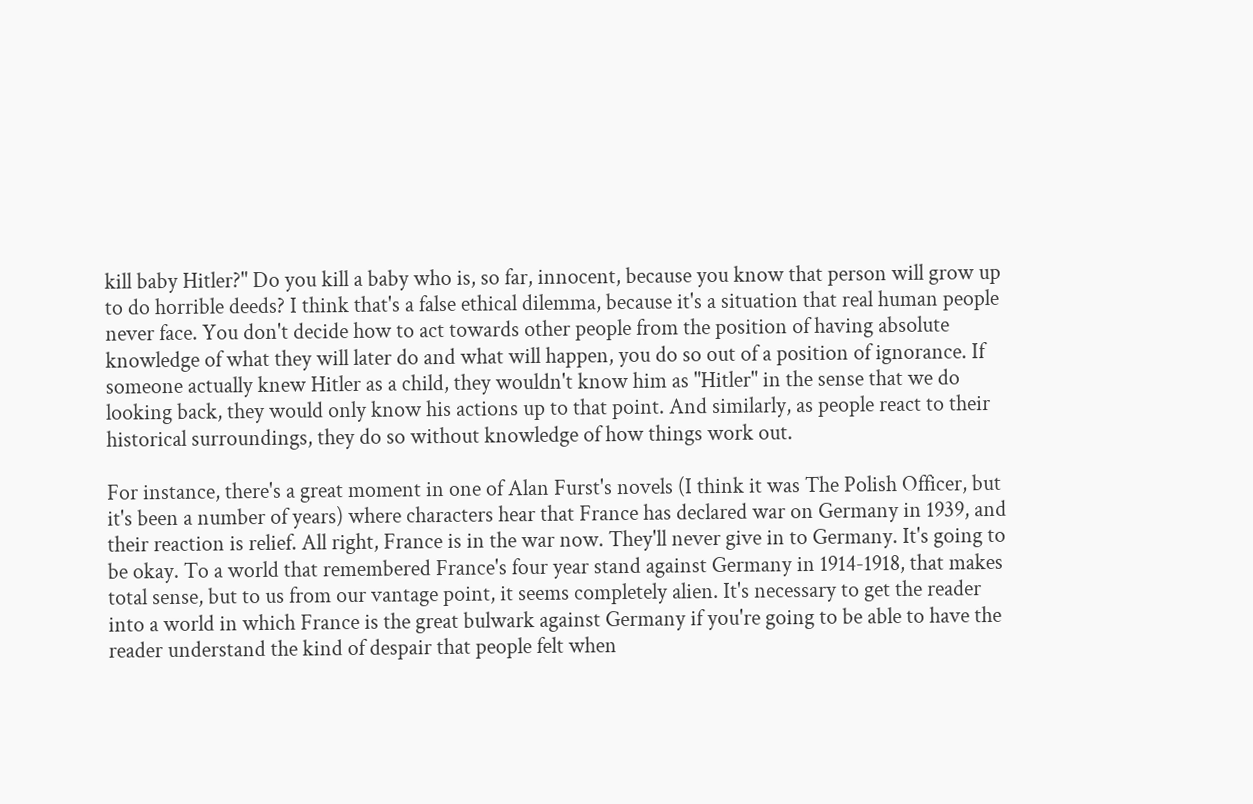kill baby Hitler?" Do you kill a baby who is, so far, innocent, because you know that person will grow up to do horrible deeds? I think that's a false ethical dilemma, because it's a situation that real human people never face. You don't decide how to act towards other people from the position of having absolute knowledge of what they will later do and what will happen, you do so out of a position of ignorance. If someone actually knew Hitler as a child, they wouldn't know him as "Hitler" in the sense that we do looking back, they would only know his actions up to that point. And similarly, as people react to their historical surroundings, they do so without knowledge of how things work out.

For instance, there's a great moment in one of Alan Furst's novels (I think it was The Polish Officer, but it's been a number of years) where characters hear that France has declared war on Germany in 1939, and their reaction is relief. All right, France is in the war now. They'll never give in to Germany. It's going to be okay. To a world that remembered France's four year stand against Germany in 1914-1918, that makes total sense, but to us from our vantage point, it seems completely alien. It's necessary to get the reader into a world in which France is the great bulwark against Germany if you're going to be able to have the reader understand the kind of despair that people felt when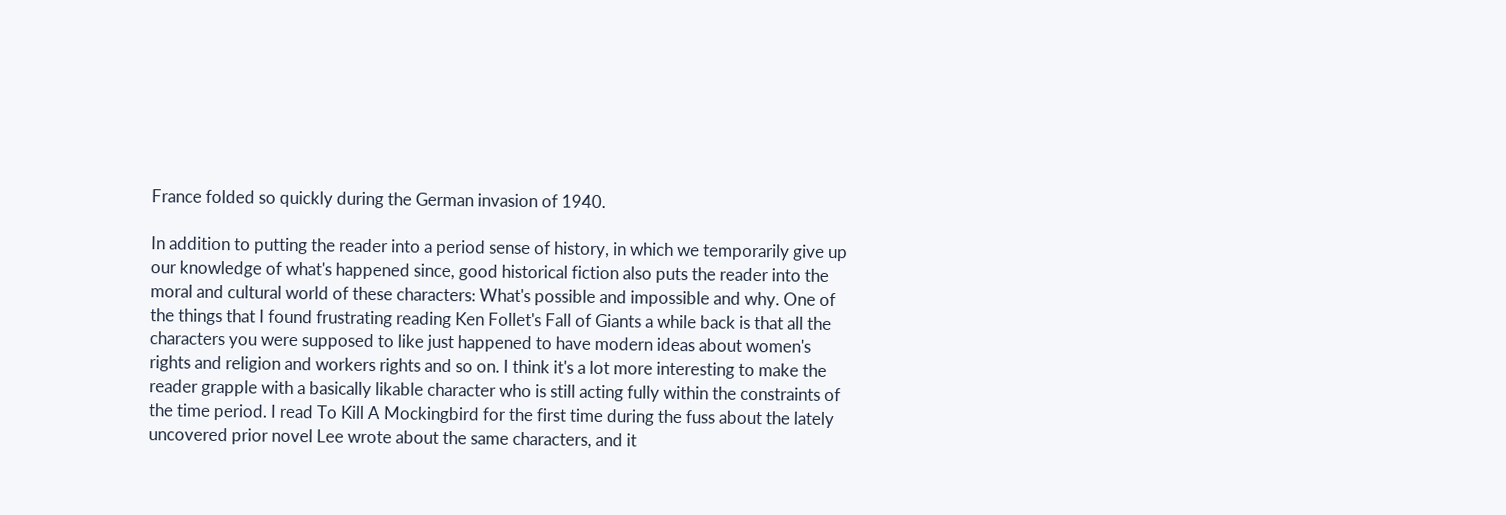France folded so quickly during the German invasion of 1940.

In addition to putting the reader into a period sense of history, in which we temporarily give up our knowledge of what's happened since, good historical fiction also puts the reader into the moral and cultural world of these characters: What's possible and impossible and why. One of the things that I found frustrating reading Ken Follet's Fall of Giants a while back is that all the characters you were supposed to like just happened to have modern ideas about women's rights and religion and workers rights and so on. I think it's a lot more interesting to make the reader grapple with a basically likable character who is still acting fully within the constraints of the time period. I read To Kill A Mockingbird for the first time during the fuss about the lately uncovered prior novel Lee wrote about the same characters, and it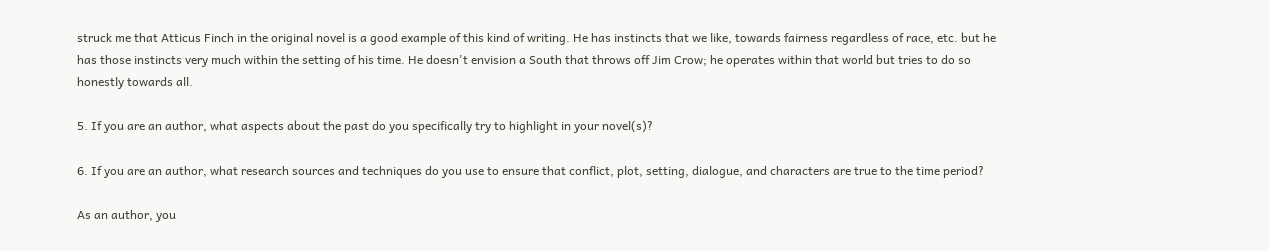struck me that Atticus Finch in the original novel is a good example of this kind of writing. He has instincts that we like, towards fairness regardless of race, etc. but he has those instincts very much within the setting of his time. He doesn't envision a South that throws off Jim Crow; he operates within that world but tries to do so honestly towards all.

5. If you are an author, what aspects about the past do you specifically try to highlight in your novel(s)?

6. If you are an author, what research sources and techniques do you use to ensure that conflict, plot, setting, dialogue, and characters are true to the time period?

As an author, you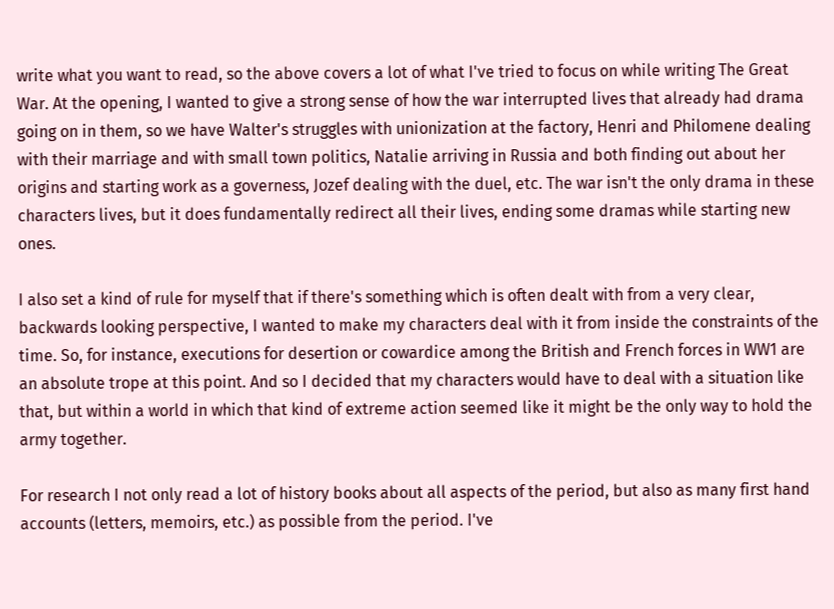write what you want to read, so the above covers a lot of what I've tried to focus on while writing The Great War. At the opening, I wanted to give a strong sense of how the war interrupted lives that already had drama going on in them, so we have Walter's struggles with unionization at the factory, Henri and Philomene dealing with their marriage and with small town politics, Natalie arriving in Russia and both finding out about her origins and starting work as a governess, Jozef dealing with the duel, etc. The war isn't the only drama in these characters lives, but it does fundamentally redirect all their lives, ending some dramas while starting new ones.

I also set a kind of rule for myself that if there's something which is often dealt with from a very clear, backwards looking perspective, I wanted to make my characters deal with it from inside the constraints of the time. So, for instance, executions for desertion or cowardice among the British and French forces in WW1 are an absolute trope at this point. And so I decided that my characters would have to deal with a situation like that, but within a world in which that kind of extreme action seemed like it might be the only way to hold the army together.

For research I not only read a lot of history books about all aspects of the period, but also as many first hand accounts (letters, memoirs, etc.) as possible from the period. I've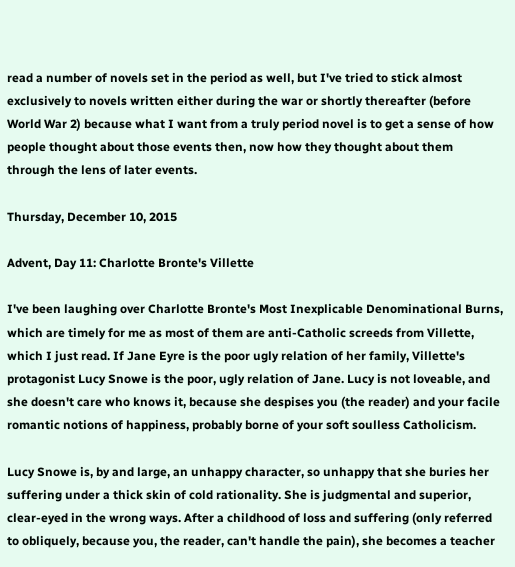read a number of novels set in the period as well, but I've tried to stick almost exclusively to novels written either during the war or shortly thereafter (before World War 2) because what I want from a truly period novel is to get a sense of how people thought about those events then, now how they thought about them through the lens of later events.

Thursday, December 10, 2015

Advent, Day 11: Charlotte Bronte's Villette

I've been laughing over Charlotte Bronte's Most Inexplicable Denominational Burns, which are timely for me as most of them are anti-Catholic screeds from Villette, which I just read. If Jane Eyre is the poor ugly relation of her family, Villette's protagonist Lucy Snowe is the poor, ugly relation of Jane. Lucy is not loveable, and she doesn't care who knows it, because she despises you (the reader) and your facile romantic notions of happiness, probably borne of your soft soulless Catholicism.

Lucy Snowe is, by and large, an unhappy character, so unhappy that she buries her suffering under a thick skin of cold rationality. She is judgmental and superior, clear-eyed in the wrong ways. After a childhood of loss and suffering (only referred to obliquely, because you, the reader, can't handle the pain), she becomes a teacher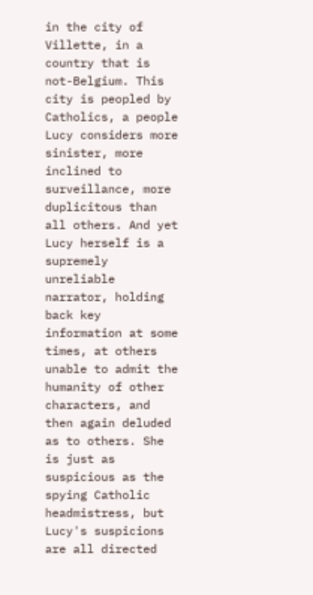in the city of Villette, in a country that is not-Belgium. This city is peopled by Catholics, a people Lucy considers more sinister, more inclined to surveillance, more duplicitous than all others. And yet Lucy herself is a supremely unreliable narrator, holding back key information at some times, at others unable to admit the humanity of other characters, and then again deluded as to others. She is just as suspicious as the spying Catholic headmistress, but Lucy's suspicions are all directed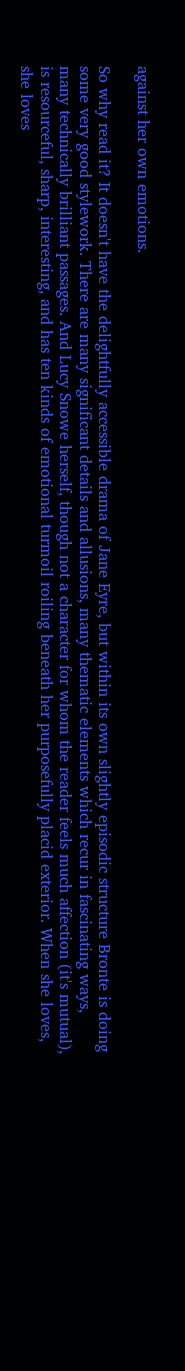against her own emotions.

So why read it? It doesn't have the delightfully accessible drama of Jane Eyre, but within its own slightly episodic structure Bronte is doing some very good stylework. There are many significant details and allusions, many thematic elements which recur in fascinating ways, many technically brilliant passages. And Lucy Snowe herself, though not a character for whom the reader feels much affection (it's mutual), is resourceful, sharp, interesting, and has ten kinds of emotional turmoil roiling beneath her purposefully placid exterior. When she loves, she loves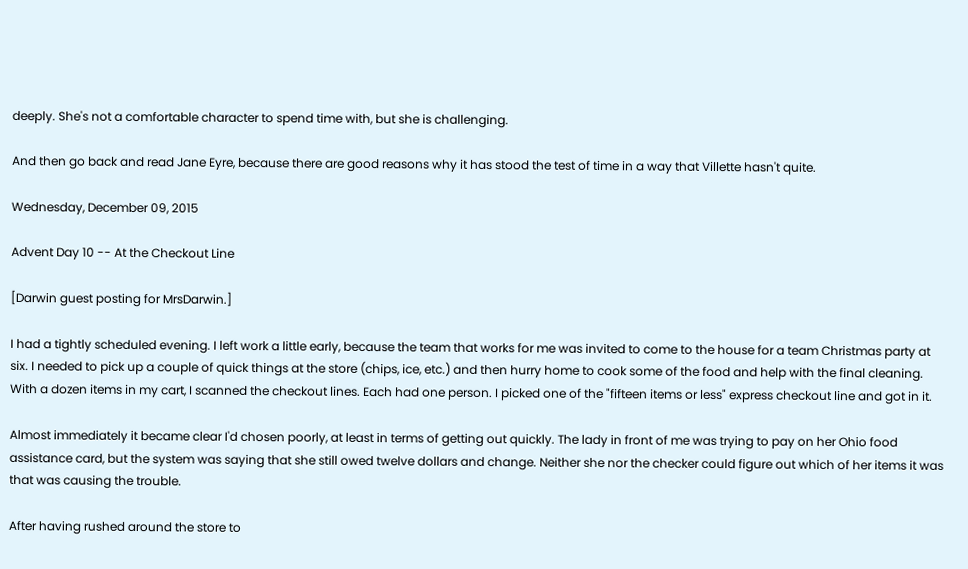deeply. She's not a comfortable character to spend time with, but she is challenging.

And then go back and read Jane Eyre, because there are good reasons why it has stood the test of time in a way that Villette hasn't quite.

Wednesday, December 09, 2015

Advent Day 10 -- At the Checkout Line

[Darwin guest posting for MrsDarwin.]

I had a tightly scheduled evening. I left work a little early, because the team that works for me was invited to come to the house for a team Christmas party at six. I needed to pick up a couple of quick things at the store (chips, ice, etc.) and then hurry home to cook some of the food and help with the final cleaning. With a dozen items in my cart, I scanned the checkout lines. Each had one person. I picked one of the "fifteen items or less" express checkout line and got in it.

Almost immediately it became clear I'd chosen poorly, at least in terms of getting out quickly. The lady in front of me was trying to pay on her Ohio food assistance card, but the system was saying that she still owed twelve dollars and change. Neither she nor the checker could figure out which of her items it was that was causing the trouble.

After having rushed around the store to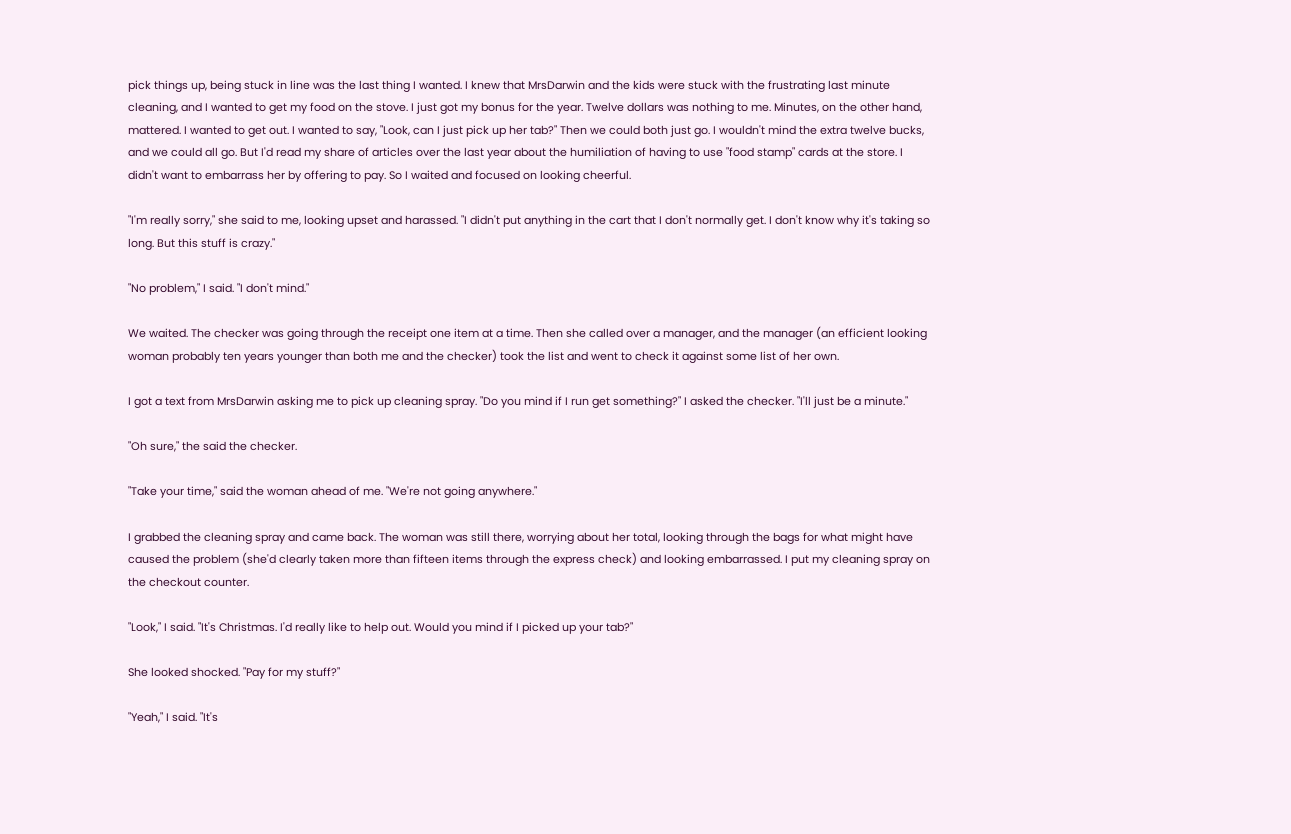pick things up, being stuck in line was the last thing I wanted. I knew that MrsDarwin and the kids were stuck with the frustrating last minute cleaning, and I wanted to get my food on the stove. I just got my bonus for the year. Twelve dollars was nothing to me. Minutes, on the other hand, mattered. I wanted to get out. I wanted to say, "Look, can I just pick up her tab?" Then we could both just go. I wouldn't mind the extra twelve bucks, and we could all go. But I'd read my share of articles over the last year about the humiliation of having to use "food stamp" cards at the store. I didn't want to embarrass her by offering to pay. So I waited and focused on looking cheerful.

"I'm really sorry," she said to me, looking upset and harassed. "I didn't put anything in the cart that I don't normally get. I don't know why it's taking so long. But this stuff is crazy."

"No problem," I said. "I don't mind."

We waited. The checker was going through the receipt one item at a time. Then she called over a manager, and the manager (an efficient looking woman probably ten years younger than both me and the checker) took the list and went to check it against some list of her own.

I got a text from MrsDarwin asking me to pick up cleaning spray. "Do you mind if I run get something?" I asked the checker. "I'll just be a minute."

"Oh sure," the said the checker.

"Take your time," said the woman ahead of me. "We're not going anywhere."

I grabbed the cleaning spray and came back. The woman was still there, worrying about her total, looking through the bags for what might have caused the problem (she'd clearly taken more than fifteen items through the express check) and looking embarrassed. I put my cleaning spray on the checkout counter.

"Look," I said. "It's Christmas. I'd really like to help out. Would you mind if I picked up your tab?"

She looked shocked. "Pay for my stuff?"

"Yeah," I said. "It's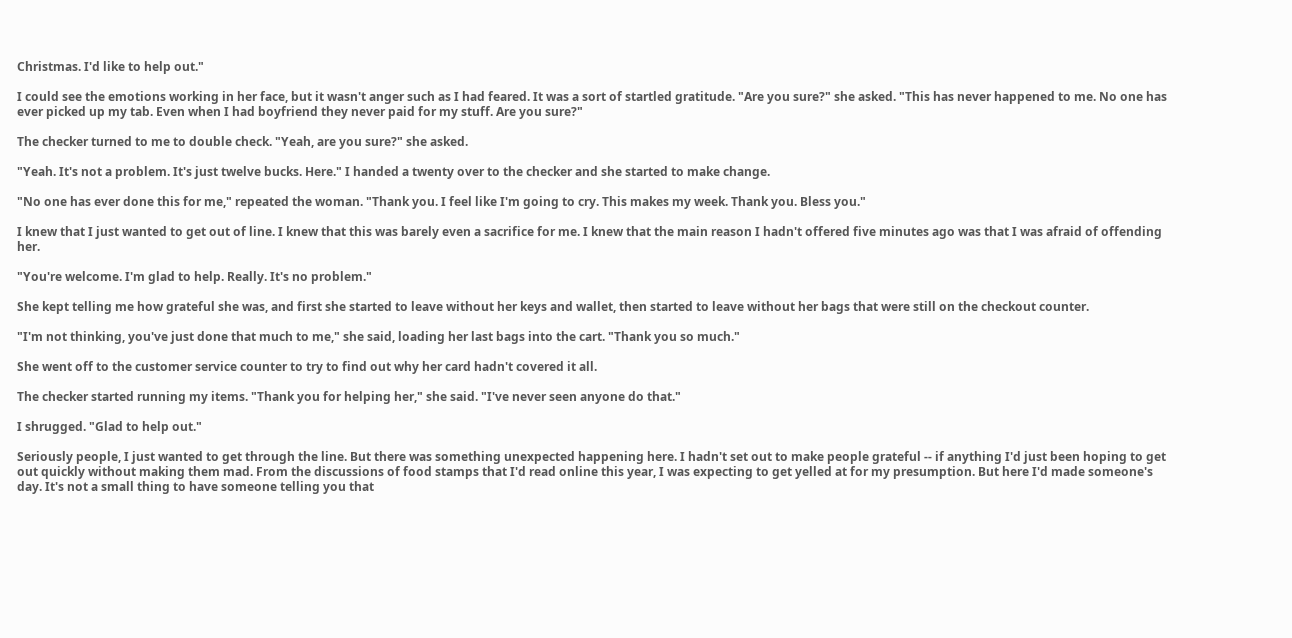Christmas. I'd like to help out."

I could see the emotions working in her face, but it wasn't anger such as I had feared. It was a sort of startled gratitude. "Are you sure?" she asked. "This has never happened to me. No one has ever picked up my tab. Even when I had boyfriend they never paid for my stuff. Are you sure?"

The checker turned to me to double check. "Yeah, are you sure?" she asked.

"Yeah. It's not a problem. It's just twelve bucks. Here." I handed a twenty over to the checker and she started to make change.

"No one has ever done this for me," repeated the woman. "Thank you. I feel like I'm going to cry. This makes my week. Thank you. Bless you."

I knew that I just wanted to get out of line. I knew that this was barely even a sacrifice for me. I knew that the main reason I hadn't offered five minutes ago was that I was afraid of offending her.

"You're welcome. I'm glad to help. Really. It's no problem."

She kept telling me how grateful she was, and first she started to leave without her keys and wallet, then started to leave without her bags that were still on the checkout counter.

"I'm not thinking, you've just done that much to me," she said, loading her last bags into the cart. "Thank you so much."

She went off to the customer service counter to try to find out why her card hadn't covered it all.

The checker started running my items. "Thank you for helping her," she said. "I've never seen anyone do that."

I shrugged. "Glad to help out."

Seriously people, I just wanted to get through the line. But there was something unexpected happening here. I hadn't set out to make people grateful -- if anything I'd just been hoping to get out quickly without making them mad. From the discussions of food stamps that I'd read online this year, I was expecting to get yelled at for my presumption. But here I'd made someone's day. It's not a small thing to have someone telling you that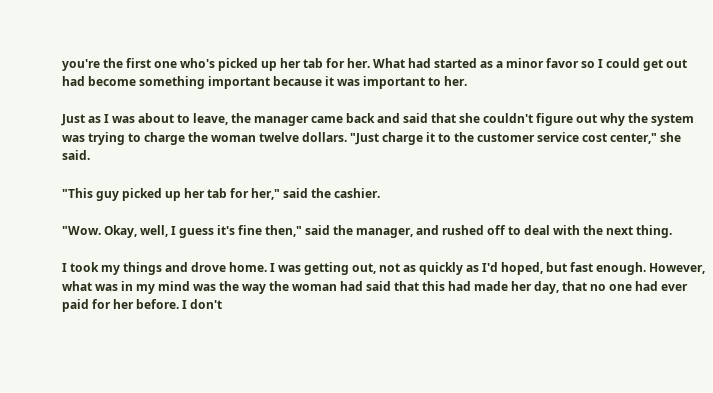you're the first one who's picked up her tab for her. What had started as a minor favor so I could get out had become something important because it was important to her.

Just as I was about to leave, the manager came back and said that she couldn't figure out why the system was trying to charge the woman twelve dollars. "Just charge it to the customer service cost center," she said.

"This guy picked up her tab for her," said the cashier.

"Wow. Okay, well, I guess it's fine then," said the manager, and rushed off to deal with the next thing.

I took my things and drove home. I was getting out, not as quickly as I'd hoped, but fast enough. However, what was in my mind was the way the woman had said that this had made her day, that no one had ever paid for her before. I don't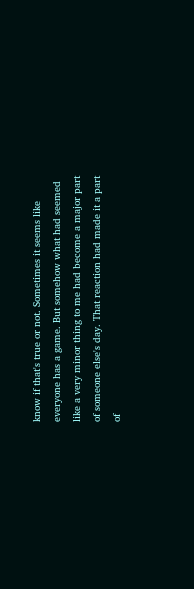know if that's true or not. Sometimes it seems like everyone has a game. But somehow what had seemed like a very minor thing to me had become a major part of someone else's day. That reaction had made it a part of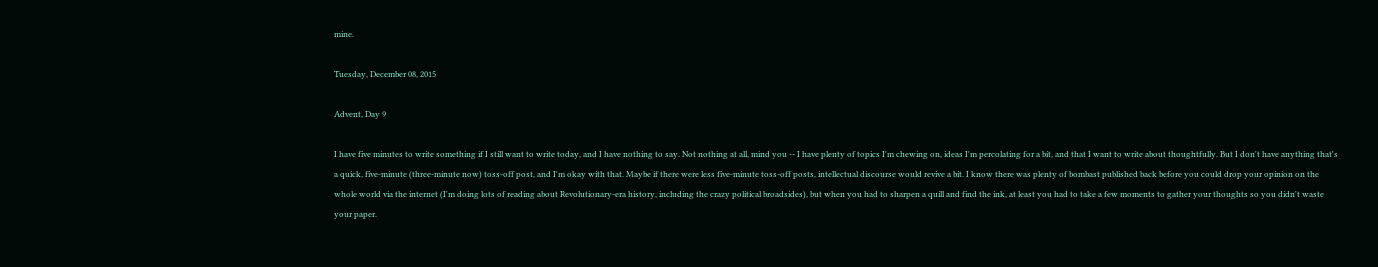mine.

Tuesday, December 08, 2015

Advent, Day 9

I have five minutes to write something if I still want to write today, and I have nothing to say. Not nothing at all, mind you -- I have plenty of topics I'm chewing on, ideas I'm percolating for a bit, and that I want to write about thoughtfully. But I don't have anything that's a quick, five-minute (three-minute now) toss-off post, and I'm okay with that. Maybe if there were less five-minute toss-off posts, intellectual discourse would revive a bit. I know there was plenty of bombast published back before you could drop your opinion on the whole world via the internet (I'm doing lots of reading about Revolutionary-era history, including the crazy political broadsides), but when you had to sharpen a quill and find the ink, at least you had to take a few moments to gather your thoughts so you didn't waste your paper.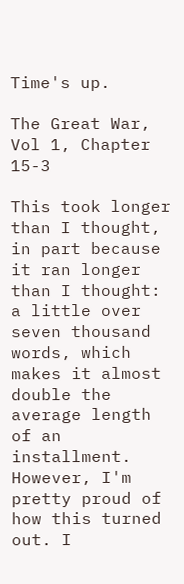Time's up.

The Great War, Vol 1, Chapter 15-3

This took longer than I thought, in part because it ran longer than I thought: a little over seven thousand words, which makes it almost double the average length of an installment. However, I'm pretty proud of how this turned out. I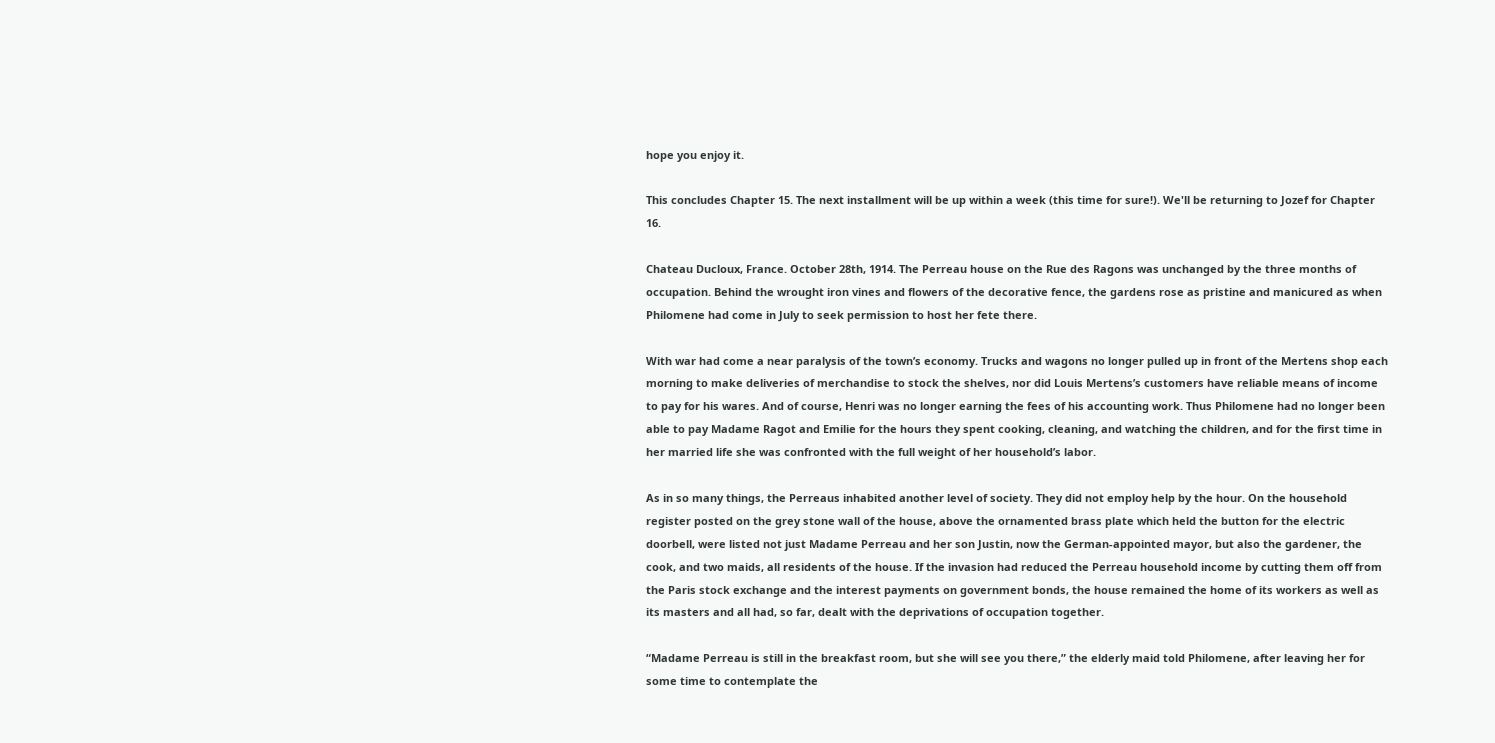hope you enjoy it.

This concludes Chapter 15. The next installment will be up within a week (this time for sure!). We'll be returning to Jozef for Chapter 16.

Chateau Ducloux, France. October 28th, 1914. The Perreau house on the Rue des Ragons was unchanged by the three months of occupation. Behind the wrought iron vines and flowers of the decorative fence, the gardens rose as pristine and manicured as when Philomene had come in July to seek permission to host her fete there.

With war had come a near paralysis of the town’s economy. Trucks and wagons no longer pulled up in front of the Mertens shop each morning to make deliveries of merchandise to stock the shelves, nor did Louis Mertens’s customers have reliable means of income to pay for his wares. And of course, Henri was no longer earning the fees of his accounting work. Thus Philomene had no longer been able to pay Madame Ragot and Emilie for the hours they spent cooking, cleaning, and watching the children, and for the first time in her married life she was confronted with the full weight of her household’s labor.

As in so many things, the Perreaus inhabited another level of society. They did not employ help by the hour. On the household register posted on the grey stone wall of the house, above the ornamented brass plate which held the button for the electric doorbell, were listed not just Madame Perreau and her son Justin, now the German-appointed mayor, but also the gardener, the cook, and two maids, all residents of the house. If the invasion had reduced the Perreau household income by cutting them off from the Paris stock exchange and the interest payments on government bonds, the house remained the home of its workers as well as its masters and all had, so far, dealt with the deprivations of occupation together.

“Madame Perreau is still in the breakfast room, but she will see you there,” the elderly maid told Philomene, after leaving her for some time to contemplate the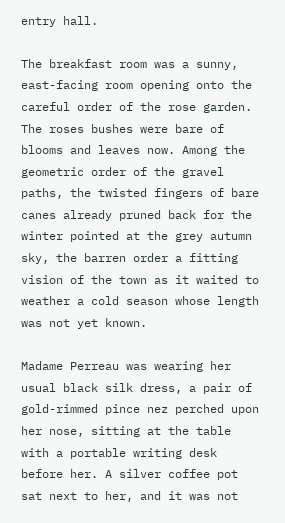entry hall.

The breakfast room was a sunny, east-facing room opening onto the careful order of the rose garden. The roses bushes were bare of blooms and leaves now. Among the geometric order of the gravel paths, the twisted fingers of bare canes already pruned back for the winter pointed at the grey autumn sky, the barren order a fitting vision of the town as it waited to weather a cold season whose length was not yet known.

Madame Perreau was wearing her usual black silk dress, a pair of gold-rimmed pince nez perched upon her nose, sitting at the table with a portable writing desk before her. A silver coffee pot sat next to her, and it was not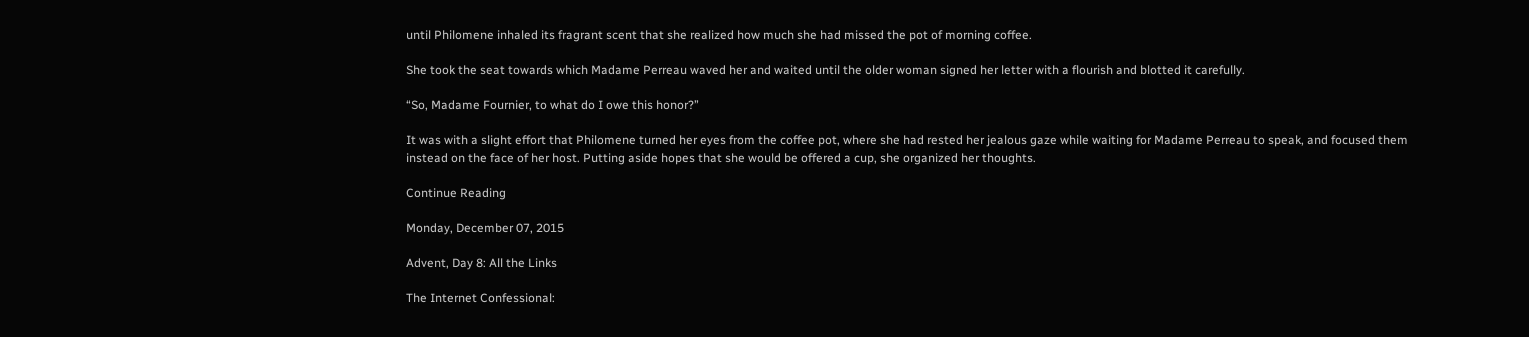until Philomene inhaled its fragrant scent that she realized how much she had missed the pot of morning coffee.

She took the seat towards which Madame Perreau waved her and waited until the older woman signed her letter with a flourish and blotted it carefully.

“So, Madame Fournier, to what do I owe this honor?”

It was with a slight effort that Philomene turned her eyes from the coffee pot, where she had rested her jealous gaze while waiting for Madame Perreau to speak, and focused them instead on the face of her host. Putting aside hopes that she would be offered a cup, she organized her thoughts.

Continue Reading

Monday, December 07, 2015

Advent, Day 8: All the Links

The Internet Confessional: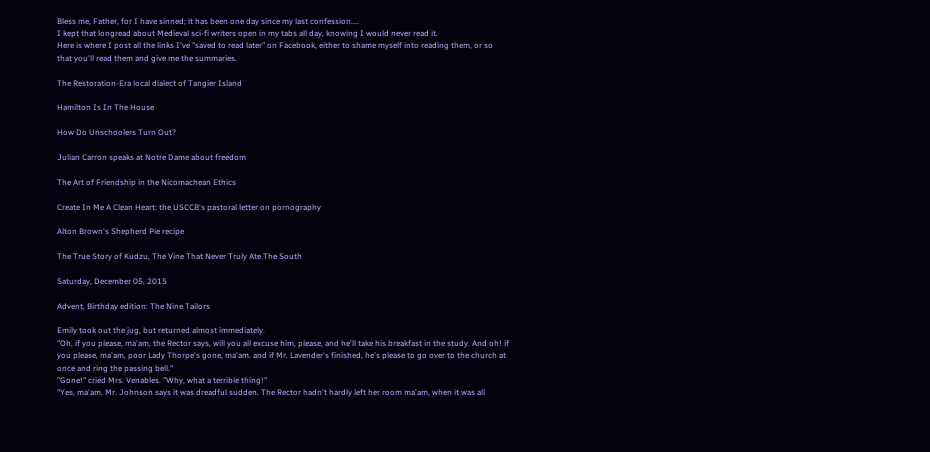Bless me, Father, for I have sinned; it has been one day since my last confession....
I kept that longread about Medieval sci-fi writers open in my tabs all day, knowing I would never read it.
Here is where I post all the links I've "saved to read later" on Facebook, either to shame myself into reading them, or so that you'll read them and give me the summaries.

The Restoration-Era local dialect of Tangier Island

Hamilton Is In The House

How Do Unschoolers Turn Out?

Julian Carron speaks at Notre Dame about freedom

The Art of Friendship in the Nicomachean Ethics

Create In Me A Clean Heart: the USCCB's pastoral letter on pornography

Alton Brown's Shepherd Pie recipe

The True Story of Kudzu, The Vine That Never Truly Ate The South

Saturday, December 05, 2015

Advent, Birthday edition: The Nine Tailors

Emily took out the jug, but returned almost immediately.
"Oh, if you please, ma'am, the Rector says, will you all excuse him, please, and he'll take his breakfast in the study. And oh! if you please, ma'am, poor Lady Thorpe's gone, ma'am. and if Mr. Lavender's finished, he's please to go over to the church at once and ring the passing bell."
"Gone!" cried Mrs. Venables. "Why, what a terrible thing!"
"Yes, ma'am. Mr. Johnson says it was dreadful sudden. The Rector hadn't hardly left her room ma'am, when it was all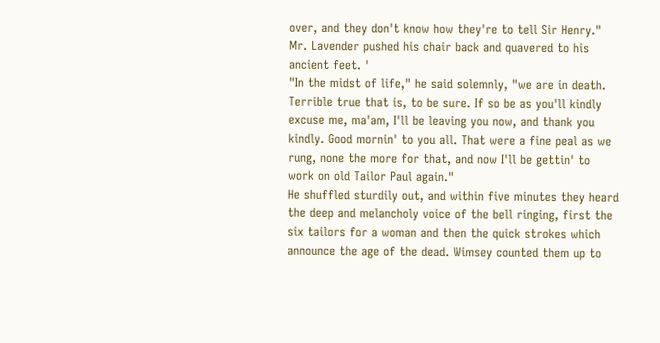over, and they don't know how they're to tell Sir Henry."
Mr. Lavender pushed his chair back and quavered to his ancient feet. '
"In the midst of life," he said solemnly, "we are in death. Terrible true that is, to be sure. If so be as you'll kindly excuse me, ma'am, I'll be leaving you now, and thank you kindly. Good mornin' to you all. That were a fine peal as we rung, none the more for that, and now I'll be gettin' to work on old Tailor Paul again."
He shuffled sturdily out, and within five minutes they heard the deep and melancholy voice of the bell ringing, first the six tailors for a woman and then the quick strokes which announce the age of the dead. Wimsey counted them up to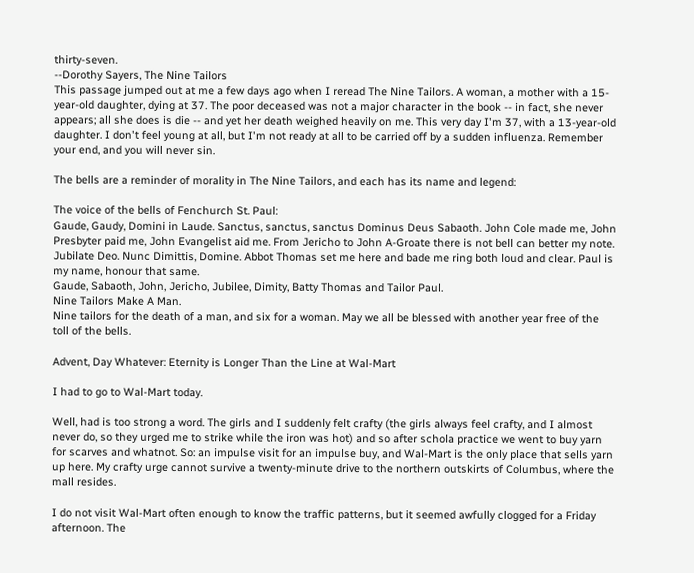thirty-seven.
--Dorothy Sayers, The Nine Tailors
This passage jumped out at me a few days ago when I reread The Nine Tailors. A woman, a mother with a 15-year-old daughter, dying at 37. The poor deceased was not a major character in the book -- in fact, she never appears; all she does is die -- and yet her death weighed heavily on me. This very day I'm 37, with a 13-year-old daughter. I don't feel young at all, but I'm not ready at all to be carried off by a sudden influenza. Remember your end, and you will never sin.

The bells are a reminder of morality in The Nine Tailors, and each has its name and legend:

The voice of the bells of Fenchurch St. Paul:
Gaude, Gaudy, Domini in Laude. Sanctus, sanctus, sanctus Dominus Deus Sabaoth. John Cole made me, John Presbyter paid me, John Evangelist aid me. From Jericho to John A-Groate there is not bell can better my note. Jubilate Deo. Nunc Dimittis, Domine. Abbot Thomas set me here and bade me ring both loud and clear. Paul is my name, honour that same.
Gaude, Sabaoth, John, Jericho, Jubilee, Dimity, Batty Thomas and Tailor Paul.
Nine Tailors Make A Man.
Nine tailors for the death of a man, and six for a woman. May we all be blessed with another year free of the toll of the bells.

Advent, Day Whatever: Eternity is Longer Than the Line at Wal-Mart

I had to go to Wal-Mart today.

Well, had is too strong a word. The girls and I suddenly felt crafty (the girls always feel crafty, and I almost never do, so they urged me to strike while the iron was hot) and so after schola practice we went to buy yarn for scarves and whatnot. So: an impulse visit for an impulse buy, and Wal-Mart is the only place that sells yarn up here. My crafty urge cannot survive a twenty-minute drive to the northern outskirts of Columbus, where the mall resides.

I do not visit Wal-Mart often enough to know the traffic patterns, but it seemed awfully clogged for a Friday afternoon. The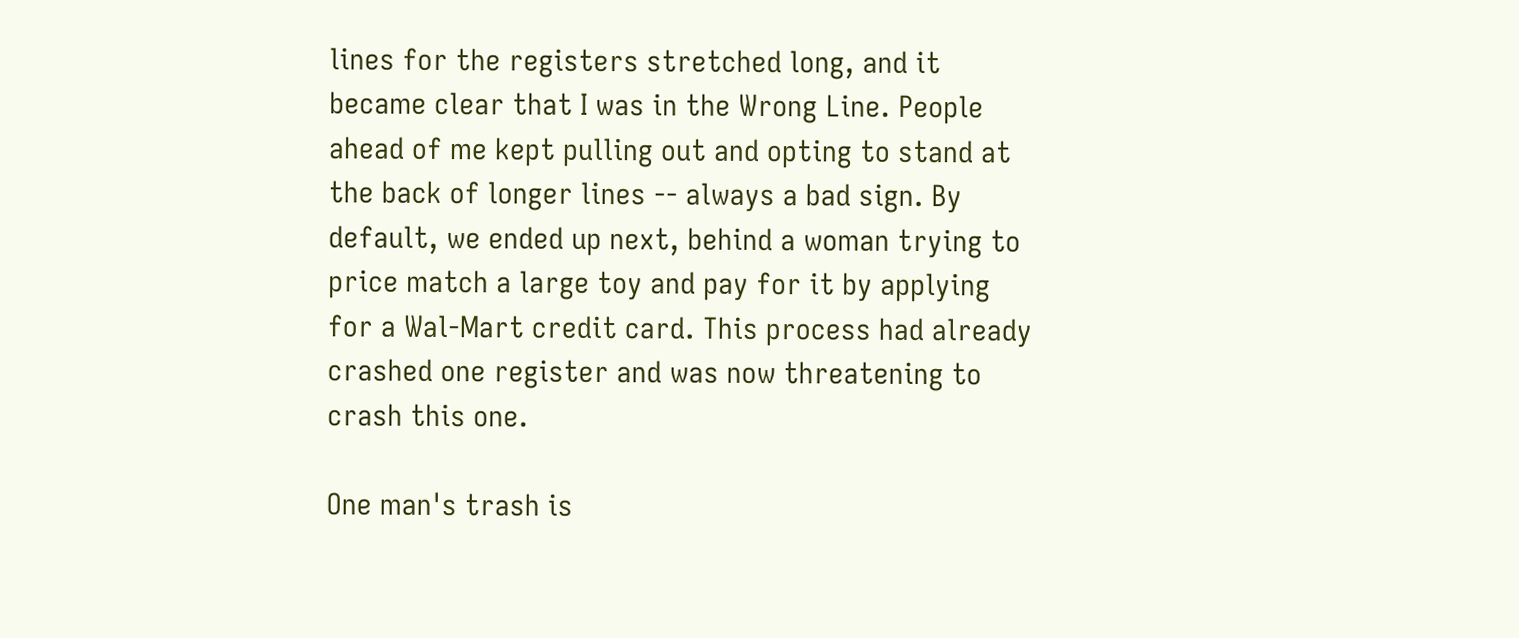lines for the registers stretched long, and it became clear that I was in the Wrong Line. People ahead of me kept pulling out and opting to stand at the back of longer lines -- always a bad sign. By default, we ended up next, behind a woman trying to price match a large toy and pay for it by applying for a Wal-Mart credit card. This process had already crashed one register and was now threatening to crash this one.

One man's trash is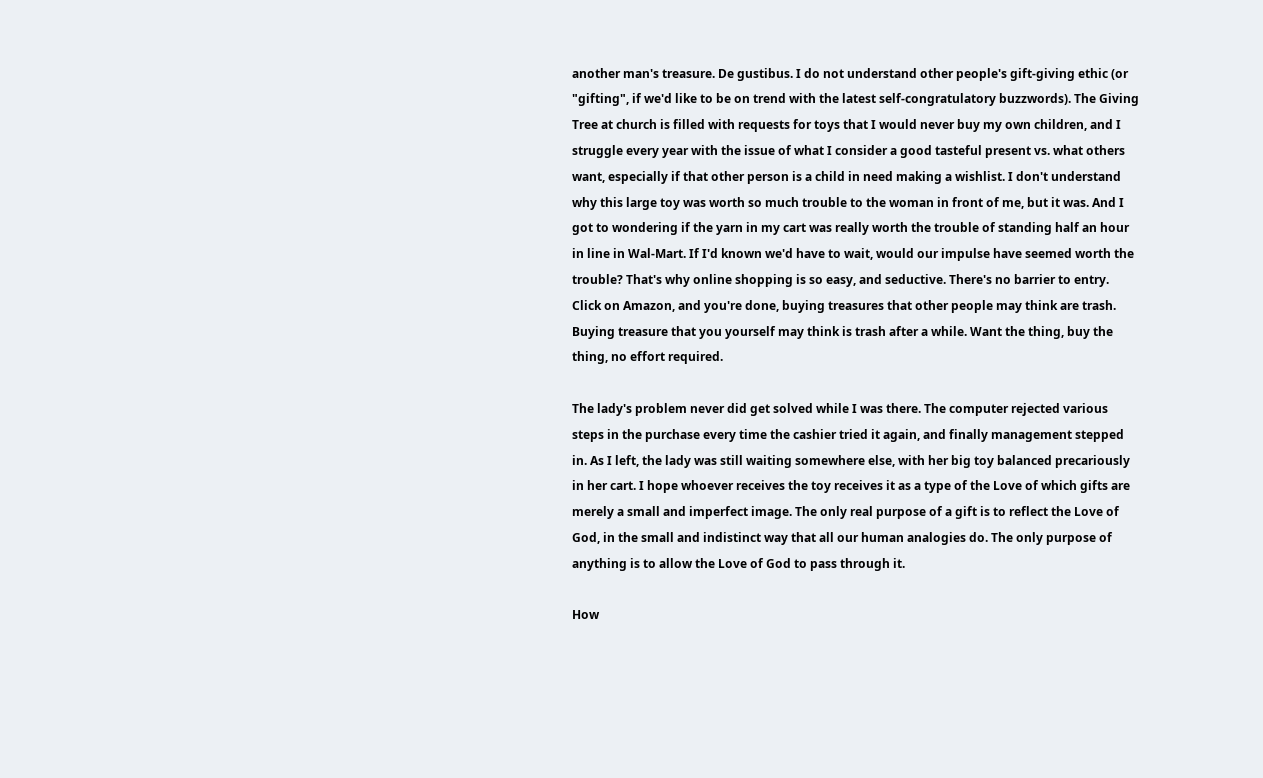another man's treasure. De gustibus. I do not understand other people's gift-giving ethic (or "gifting", if we'd like to be on trend with the latest self-congratulatory buzzwords). The Giving Tree at church is filled with requests for toys that I would never buy my own children, and I struggle every year with the issue of what I consider a good tasteful present vs. what others want, especially if that other person is a child in need making a wishlist. I don't understand why this large toy was worth so much trouble to the woman in front of me, but it was. And I got to wondering if the yarn in my cart was really worth the trouble of standing half an hour in line in Wal-Mart. If I'd known we'd have to wait, would our impulse have seemed worth the trouble? That's why online shopping is so easy, and seductive. There's no barrier to entry. Click on Amazon, and you're done, buying treasures that other people may think are trash. Buying treasure that you yourself may think is trash after a while. Want the thing, buy the thing, no effort required.

The lady's problem never did get solved while I was there. The computer rejected various steps in the purchase every time the cashier tried it again, and finally management stepped in. As I left, the lady was still waiting somewhere else, with her big toy balanced precariously in her cart. I hope whoever receives the toy receives it as a type of the Love of which gifts are merely a small and imperfect image. The only real purpose of a gift is to reflect the Love of God, in the small and indistinct way that all our human analogies do. The only purpose of anything is to allow the Love of God to pass through it.

How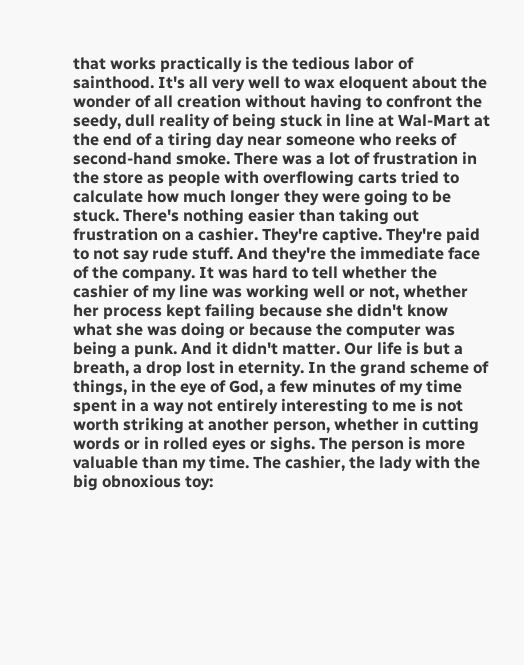that works practically is the tedious labor of sainthood. It's all very well to wax eloquent about the wonder of all creation without having to confront the seedy, dull reality of being stuck in line at Wal-Mart at the end of a tiring day near someone who reeks of second-hand smoke. There was a lot of frustration in the store as people with overflowing carts tried to calculate how much longer they were going to be stuck. There's nothing easier than taking out frustration on a cashier. They're captive. They're paid to not say rude stuff. And they're the immediate face of the company. It was hard to tell whether the cashier of my line was working well or not, whether her process kept failing because she didn't know what she was doing or because the computer was being a punk. And it didn't matter. Our life is but a breath, a drop lost in eternity. In the grand scheme of things, in the eye of God, a few minutes of my time spent in a way not entirely interesting to me is not worth striking at another person, whether in cutting words or in rolled eyes or sighs. The person is more valuable than my time. The cashier, the lady with the big obnoxious toy: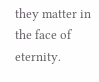they matter in the face of eternity.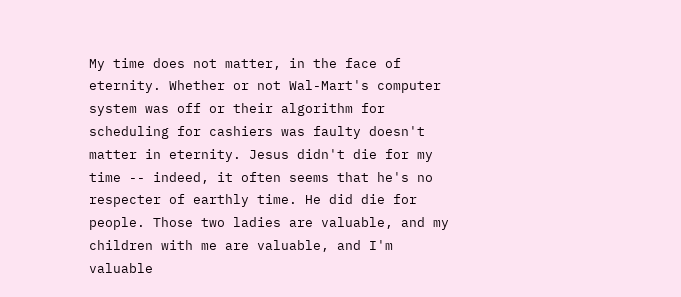My time does not matter, in the face of eternity. Whether or not Wal-Mart's computer system was off or their algorithm for scheduling for cashiers was faulty doesn't matter in eternity. Jesus didn't die for my time -- indeed, it often seems that he's no respecter of earthly time. He did die for people. Those two ladies are valuable, and my children with me are valuable, and I'm valuable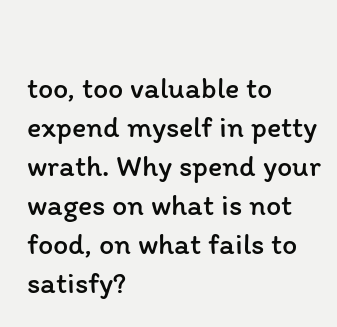too, too valuable to expend myself in petty wrath. Why spend your wages on what is not food, on what fails to satisfy?